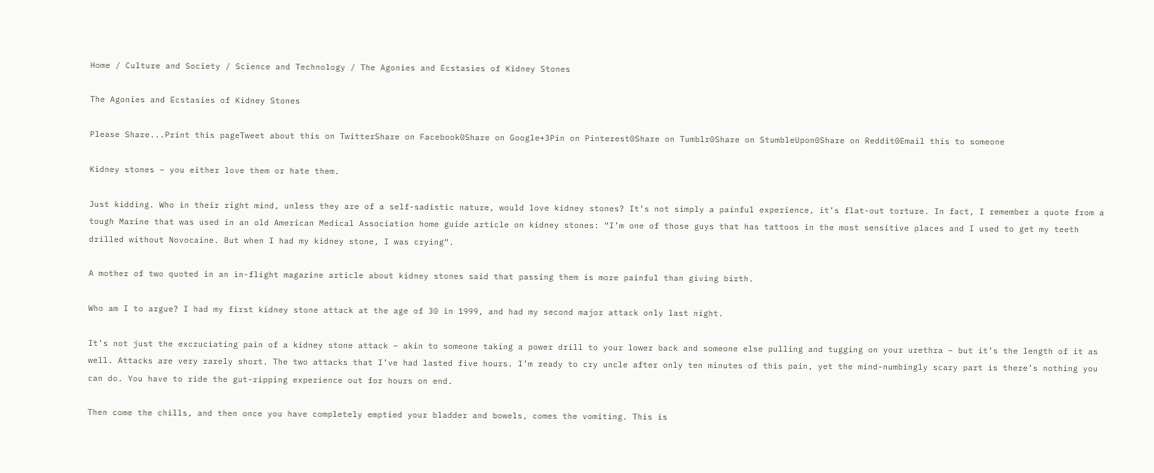Home / Culture and Society / Science and Technology / The Agonies and Ecstasies of Kidney Stones

The Agonies and Ecstasies of Kidney Stones

Please Share...Print this pageTweet about this on TwitterShare on Facebook0Share on Google+3Pin on Pinterest0Share on Tumblr0Share on StumbleUpon0Share on Reddit0Email this to someone

Kidney stones – you either love them or hate them.

Just kidding. Who in their right mind, unless they are of a self-sadistic nature, would love kidney stones? It’s not simply a painful experience, it’s flat-out torture. In fact, I remember a quote from a tough Marine that was used in an old American Medical Association home guide article on kidney stones: “I’m one of those guys that has tattoos in the most sensitive places and I used to get my teeth drilled without Novocaine. But when I had my kidney stone, I was crying“.

A mother of two quoted in an in-flight magazine article about kidney stones said that passing them is more painful than giving birth.

Who am I to argue? I had my first kidney stone attack at the age of 30 in 1999, and had my second major attack only last night.

It’s not just the excruciating pain of a kidney stone attack – akin to someone taking a power drill to your lower back and someone else pulling and tugging on your urethra – but it’s the length of it as well. Attacks are very rarely short. The two attacks that I’ve had lasted five hours. I’m ready to cry uncle after only ten minutes of this pain, yet the mind-numbingly scary part is there’s nothing you can do. You have to ride the gut-ripping experience out for hours on end.

Then come the chills, and then once you have completely emptied your bladder and bowels, comes the vomiting. This is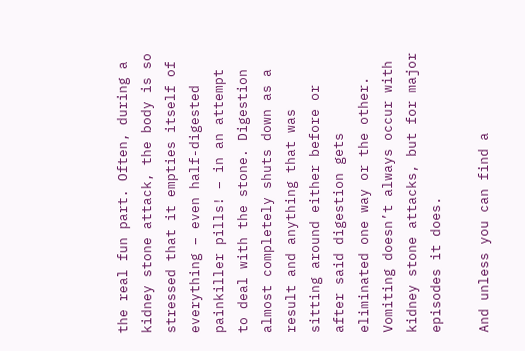the real fun part. Often, during a kidney stone attack, the body is so stressed that it empties itself of everything – even half-digested painkiller pills! – in an attempt to deal with the stone. Digestion almost completely shuts down as a result and anything that was sitting around either before or after said digestion gets eliminated one way or the other. Vomiting doesn’t always occur with kidney stone attacks, but for major episodes it does.

And unless you can find a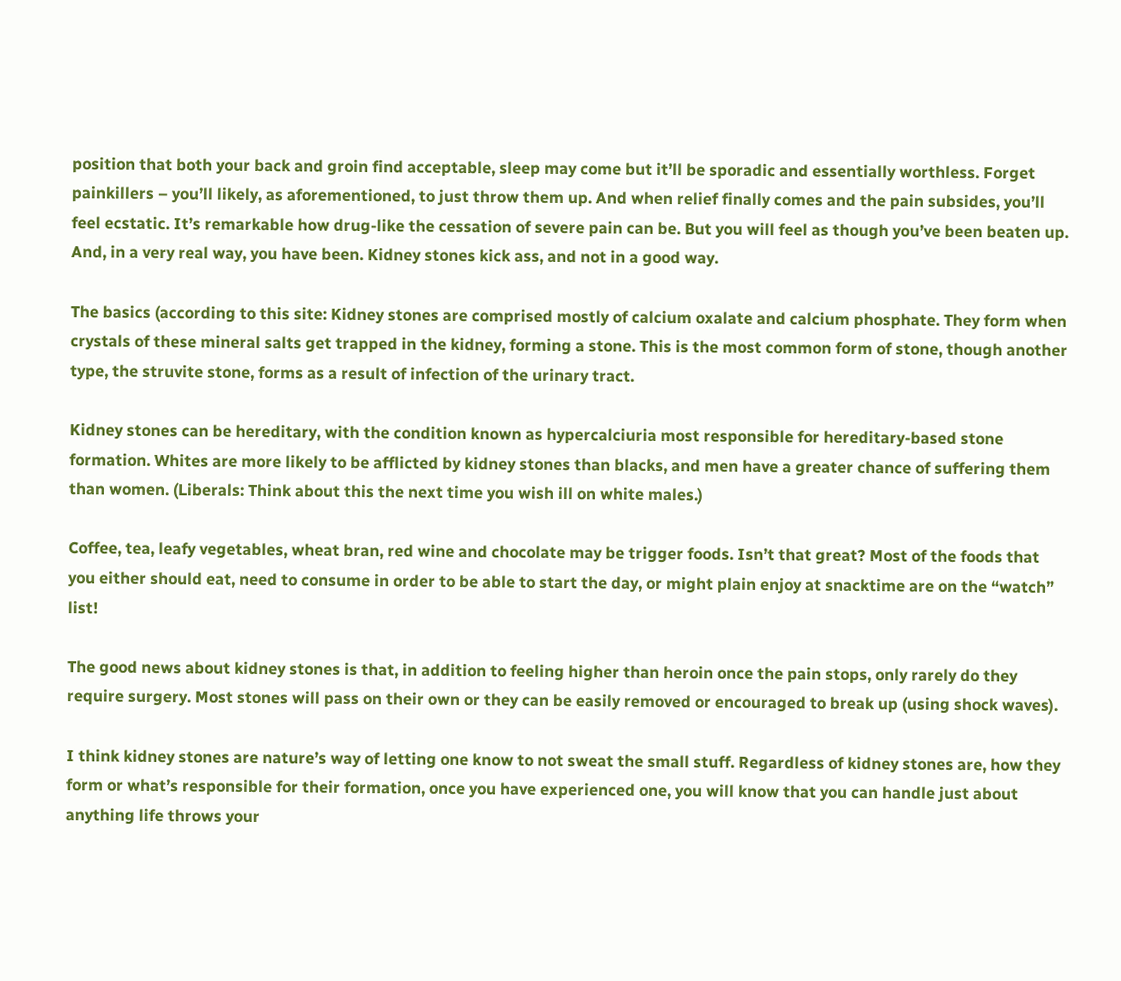position that both your back and groin find acceptable, sleep may come but it’ll be sporadic and essentially worthless. Forget painkillers – you’ll likely, as aforementioned, to just throw them up. And when relief finally comes and the pain subsides, you’ll feel ecstatic. It’s remarkable how drug-like the cessation of severe pain can be. But you will feel as though you’ve been beaten up. And, in a very real way, you have been. Kidney stones kick ass, and not in a good way.

The basics (according to this site: Kidney stones are comprised mostly of calcium oxalate and calcium phosphate. They form when crystals of these mineral salts get trapped in the kidney, forming a stone. This is the most common form of stone, though another type, the struvite stone, forms as a result of infection of the urinary tract.

Kidney stones can be hereditary, with the condition known as hypercalciuria most responsible for hereditary-based stone formation. Whites are more likely to be afflicted by kidney stones than blacks, and men have a greater chance of suffering them than women. (Liberals: Think about this the next time you wish ill on white males.)

Coffee, tea, leafy vegetables, wheat bran, red wine and chocolate may be trigger foods. Isn’t that great? Most of the foods that you either should eat, need to consume in order to be able to start the day, or might plain enjoy at snacktime are on the “watch” list!

The good news about kidney stones is that, in addition to feeling higher than heroin once the pain stops, only rarely do they require surgery. Most stones will pass on their own or they can be easily removed or encouraged to break up (using shock waves).

I think kidney stones are nature’s way of letting one know to not sweat the small stuff. Regardless of kidney stones are, how they form or what’s responsible for their formation, once you have experienced one, you will know that you can handle just about anything life throws your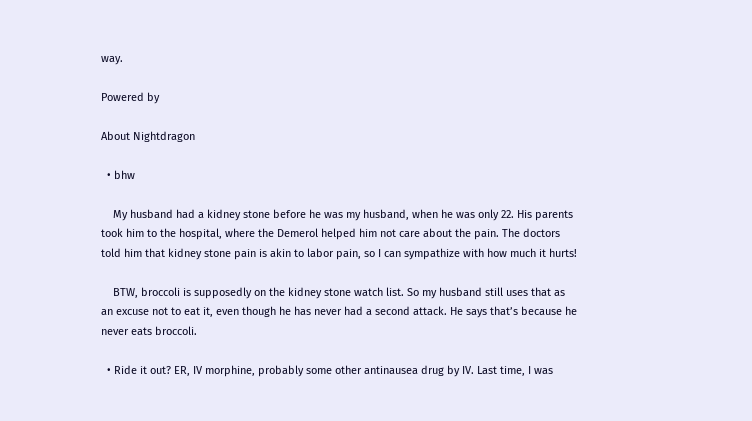way.

Powered by

About Nightdragon

  • bhw

    My husband had a kidney stone before he was my husband, when he was only 22. His parents took him to the hospital, where the Demerol helped him not care about the pain. The doctors told him that kidney stone pain is akin to labor pain, so I can sympathize with how much it hurts!

    BTW, broccoli is supposedly on the kidney stone watch list. So my husband still uses that as an excuse not to eat it, even though he has never had a second attack. He says that’s because he never eats broccoli.

  • Ride it out? ER, IV morphine, probably some other antinausea drug by IV. Last time, I was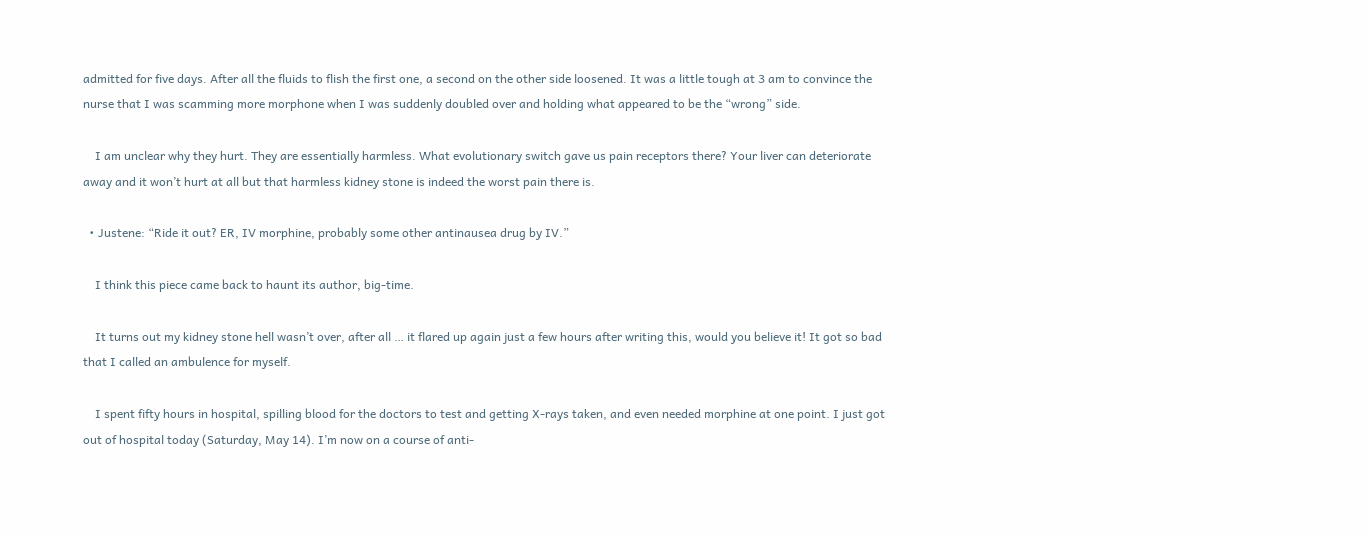admitted for five days. After all the fluids to flish the first one, a second on the other side loosened. It was a little tough at 3 am to convince the nurse that I was scamming more morphone when I was suddenly doubled over and holding what appeared to be the “wrong” side.

    I am unclear why they hurt. They are essentially harmless. What evolutionary switch gave us pain receptors there? Your liver can deteriorate away and it won’t hurt at all but that harmless kidney stone is indeed the worst pain there is.

  • Justene: “Ride it out? ER, IV morphine, probably some other antinausea drug by IV.”

    I think this piece came back to haunt its author, big-time.

    It turns out my kidney stone hell wasn’t over, after all … it flared up again just a few hours after writing this, would you believe it! It got so bad that I called an ambulence for myself.

    I spent fifty hours in hospital, spilling blood for the doctors to test and getting X-rays taken, and even needed morphine at one point. I just got out of hospital today (Saturday, May 14). I’m now on a course of anti-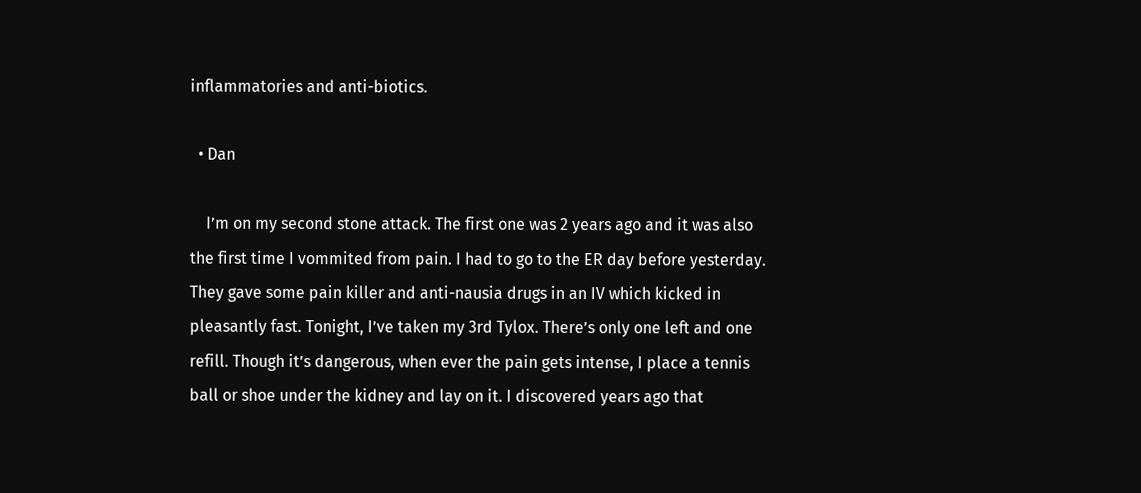inflammatories and anti-biotics.

  • Dan

    I’m on my second stone attack. The first one was 2 years ago and it was also the first time I vommited from pain. I had to go to the ER day before yesterday. They gave some pain killer and anti-nausia drugs in an IV which kicked in pleasantly fast. Tonight, I’ve taken my 3rd Tylox. There’s only one left and one refill. Though it’s dangerous, when ever the pain gets intense, I place a tennis ball or shoe under the kidney and lay on it. I discovered years ago that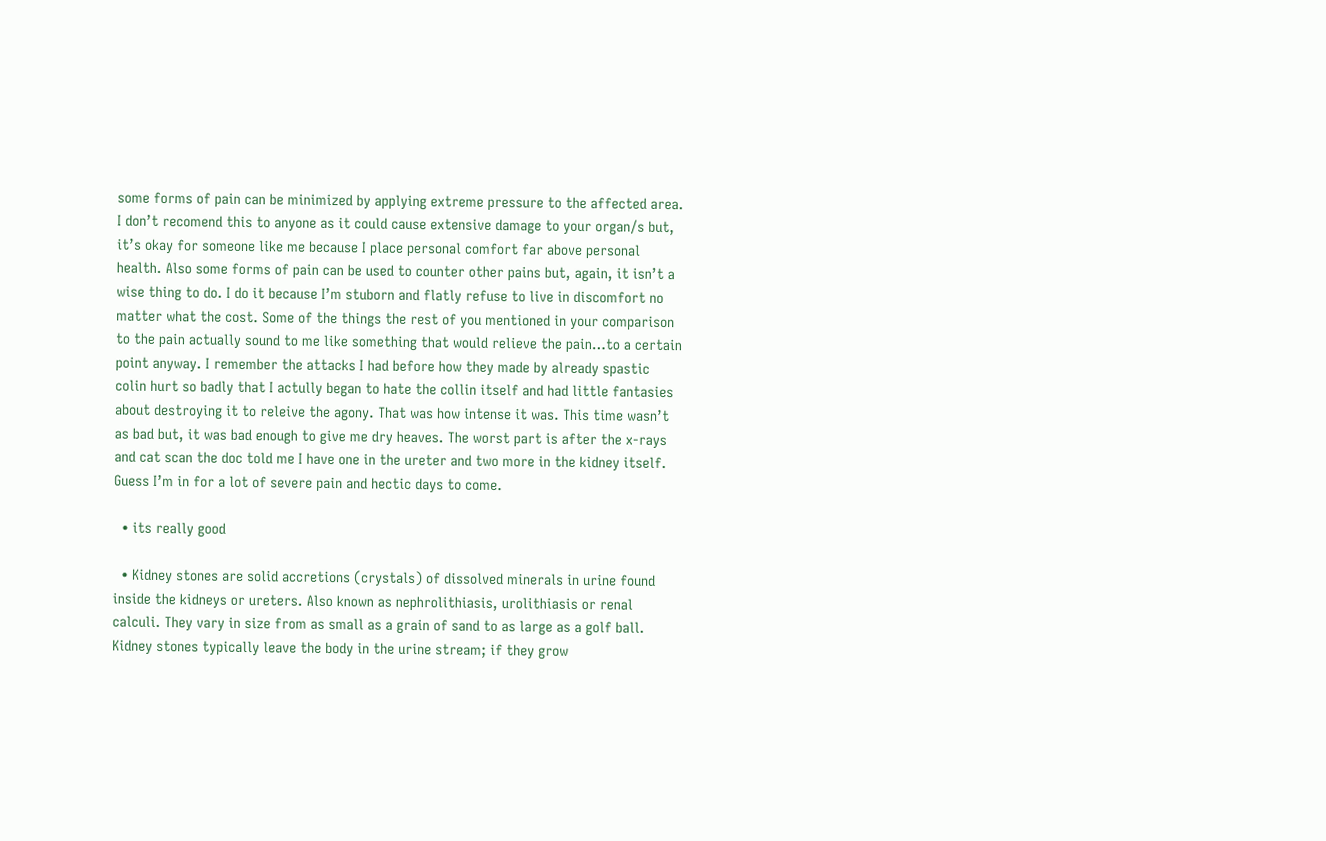some forms of pain can be minimized by applying extreme pressure to the affected area. I don’t recomend this to anyone as it could cause extensive damage to your organ/s but, it’s okay for someone like me because I place personal comfort far above personal health. Also some forms of pain can be used to counter other pains but, again, it isn’t a wise thing to do. I do it because I’m stuborn and flatly refuse to live in discomfort no matter what the cost. Some of the things the rest of you mentioned in your comparison to the pain actually sound to me like something that would relieve the pain…to a certain point anyway. I remember the attacks I had before how they made by already spastic colin hurt so badly that I actully began to hate the collin itself and had little fantasies about destroying it to releive the agony. That was how intense it was. This time wasn’t as bad but, it was bad enough to give me dry heaves. The worst part is after the x-rays and cat scan the doc told me I have one in the ureter and two more in the kidney itself. Guess I’m in for a lot of severe pain and hectic days to come.

  • its really good

  • Kidney stones are solid accretions (crystals) of dissolved minerals in urine found inside the kidneys or ureters. Also known as nephrolithiasis, urolithiasis or renal calculi. They vary in size from as small as a grain of sand to as large as a golf ball. Kidney stones typically leave the body in the urine stream; if they grow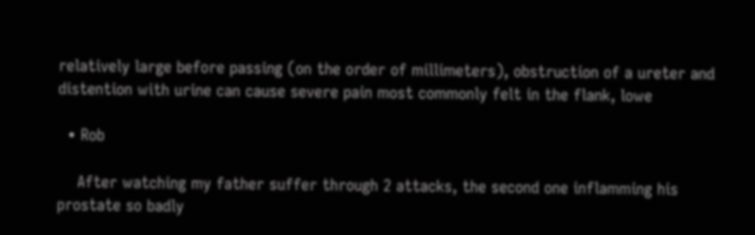relatively large before passing (on the order of millimeters), obstruction of a ureter and distention with urine can cause severe pain most commonly felt in the flank, lowe

  • Rob

    After watching my father suffer through 2 attacks, the second one inflamming his prostate so badly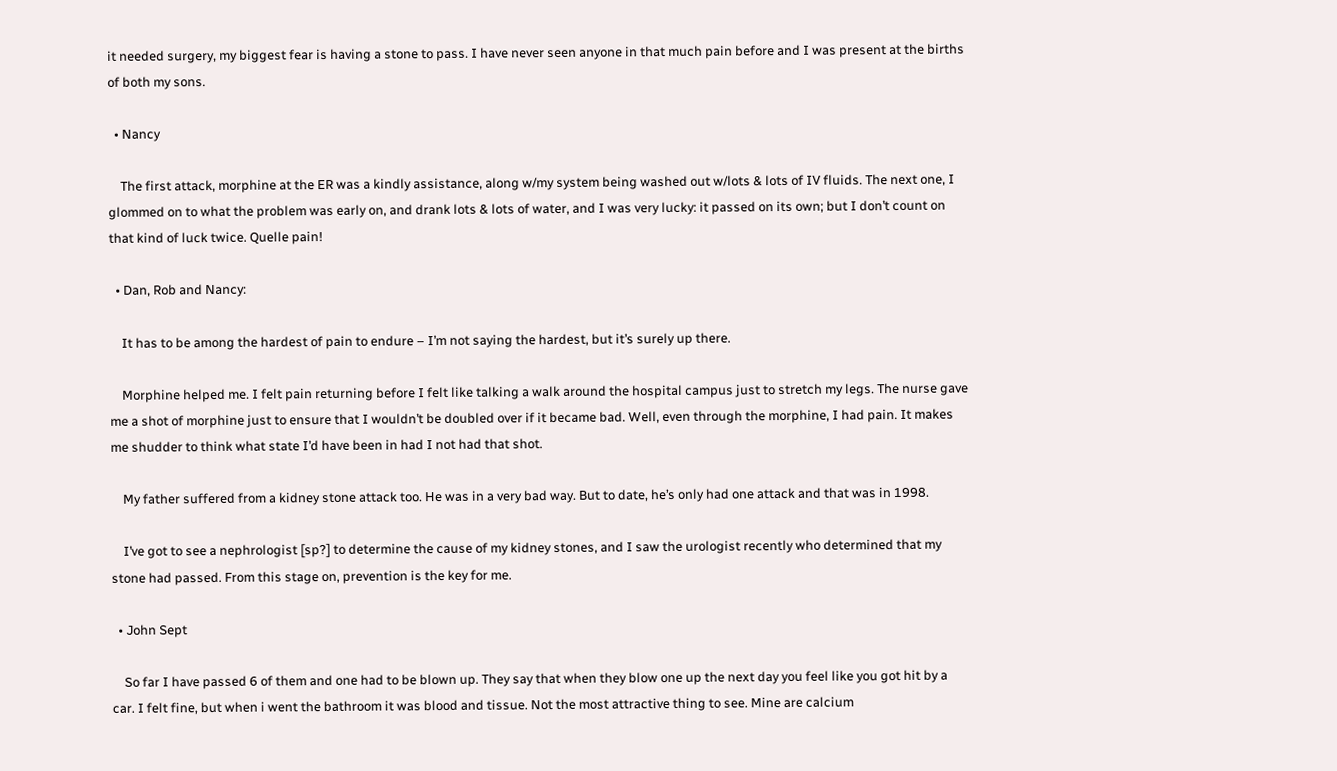it needed surgery, my biggest fear is having a stone to pass. I have never seen anyone in that much pain before and I was present at the births of both my sons.

  • Nancy

    The first attack, morphine at the ER was a kindly assistance, along w/my system being washed out w/lots & lots of IV fluids. The next one, I glommed on to what the problem was early on, and drank lots & lots of water, and I was very lucky: it passed on its own; but I don’t count on that kind of luck twice. Quelle pain!

  • Dan, Rob and Nancy:

    It has to be among the hardest of pain to endure – I’m not saying the hardest, but it’s surely up there.

    Morphine helped me. I felt pain returning before I felt like talking a walk around the hospital campus just to stretch my legs. The nurse gave me a shot of morphine just to ensure that I wouldn’t be doubled over if it became bad. Well, even through the morphine, I had pain. It makes me shudder to think what state I’d have been in had I not had that shot.

    My father suffered from a kidney stone attack too. He was in a very bad way. But to date, he’s only had one attack and that was in 1998.

    I’ve got to see a nephrologist [sp?] to determine the cause of my kidney stones, and I saw the urologist recently who determined that my stone had passed. From this stage on, prevention is the key for me.

  • John Sept

    So far I have passed 6 of them and one had to be blown up. They say that when they blow one up the next day you feel like you got hit by a car. I felt fine, but when i went the bathroom it was blood and tissue. Not the most attractive thing to see. Mine are calcium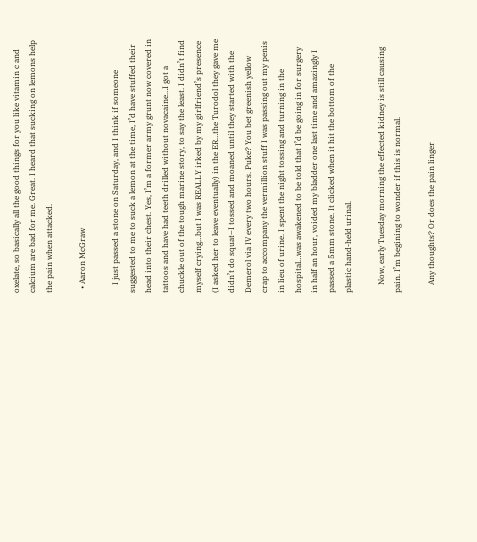oxelate, so basically all the good things for you like vitamin c and calcium are bad for me. Great. I heard that sucking on lemons help the pain when attacked.

  • Aaron McGraw

    I just passed a stone on Saturday, and I think if someone suggested to me to suck a lemon at the time, I’d have stuffed their head into their chest. Yes, I’m a former army grunt now covered in tattoos and have had teeth drilled without novacaine…I got a chuckle out of the tough marine story, to say the least. I didn’t find myself crying…but I was REALLY irked by my girlfriend’s presence (I asked her to leave eventually) in the ER…the Turodol they gave me didn’t do squat–I tossed and moaned until they started with the Demerol via IV every two hours. Puke? You bet greenish yellow crap to accompany the vermillion stuff I was passing out my penis in lieu of urine. I spent the night tossing and turning in the hospital…was awakened to be told that I’d be going in for surgery in half an hour, voided my bladder one last time and amazingly I passed a 5mm stone. It clicked when it hit the bottom of the plastic hand-held urinal.

    Now, early Tuesday morning the effected kidney is still causing pain. I’m begining to wonder if this is normal.

    Any thoughts? Or does the pain linger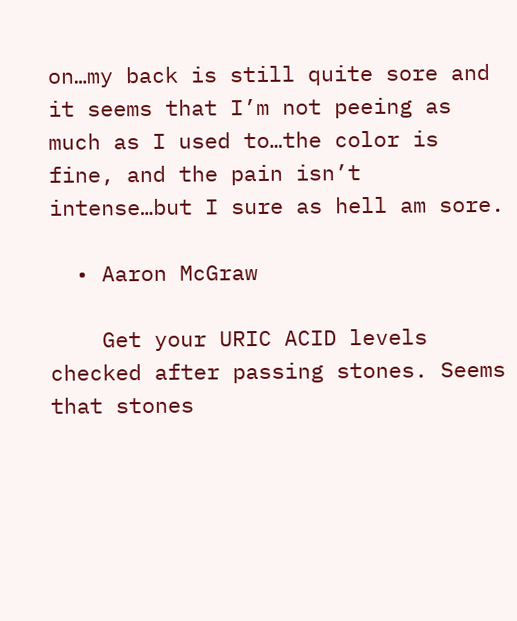on…my back is still quite sore and it seems that I’m not peeing as much as I used to…the color is fine, and the pain isn’t intense…but I sure as hell am sore.

  • Aaron McGraw

    Get your URIC ACID levels checked after passing stones. Seems that stones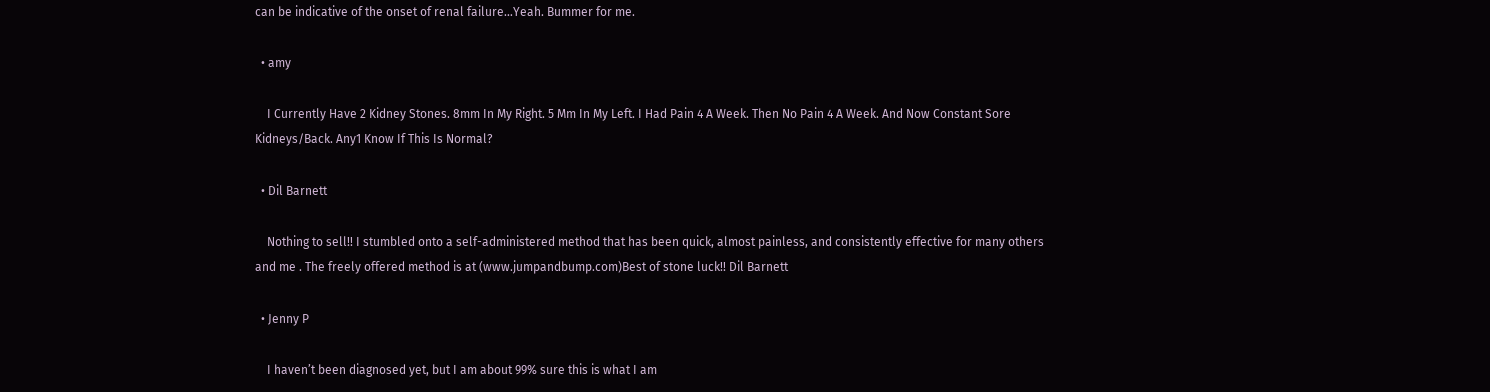can be indicative of the onset of renal failure…Yeah. Bummer for me.

  • amy

    I Currently Have 2 Kidney Stones. 8mm In My Right. 5 Mm In My Left. I Had Pain 4 A Week. Then No Pain 4 A Week. And Now Constant Sore Kidneys/Back. Any1 Know If This Is Normal?

  • Dil Barnett

    Nothing to sell!! I stumbled onto a self-administered method that has been quick, almost painless, and consistently effective for many others and me . The freely offered method is at (www.jumpandbump.com)Best of stone luck!! Dil Barnett

  • Jenny P

    I haven’t been diagnosed yet, but I am about 99% sure this is what I am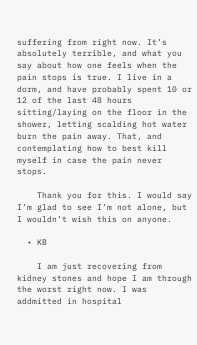suffering from right now. It’s absolutely terrible, and what you say about how one feels when the pain stops is true. I live in a dorm, and have probably spent 10 or 12 of the last 48 hours sitting/laying on the floor in the shower, letting scalding hot water burn the pain away. That, and contemplating how to best kill myself in case the pain never stops.

    Thank you for this. I would say I’m glad to see I’m not alone, but I wouldn’t wish this on anyone.

  • KB

    I am just recovering from kidney stones and hope I am through the worst right now. I was addmitted in hospital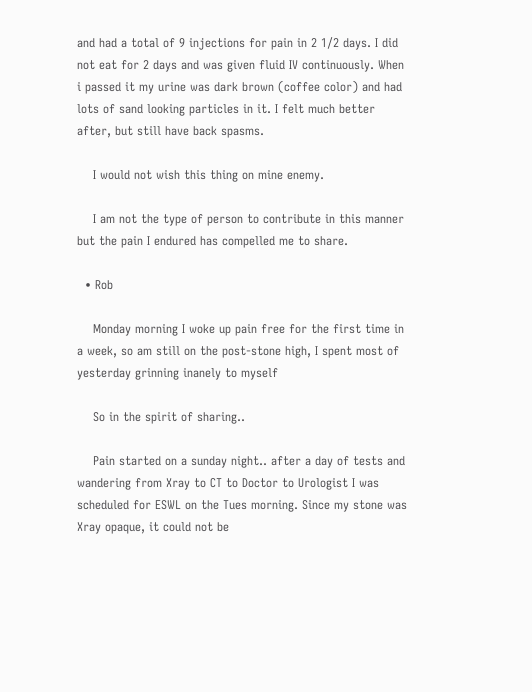and had a total of 9 injections for pain in 2 1/2 days. I did not eat for 2 days and was given fluid IV continuously. When i passed it my urine was dark brown (coffee color) and had lots of sand looking particles in it. I felt much better after, but still have back spasms.

    I would not wish this thing on mine enemy.

    I am not the type of person to contribute in this manner but the pain I endured has compelled me to share.

  • Rob

    Monday morning I woke up pain free for the first time in a week, so am still on the post-stone high, I spent most of yesterday grinning inanely to myself

    So in the spirit of sharing..

    Pain started on a sunday night.. after a day of tests and wandering from Xray to CT to Doctor to Urologist I was scheduled for ESWL on the Tues morning. Since my stone was Xray opaque, it could not be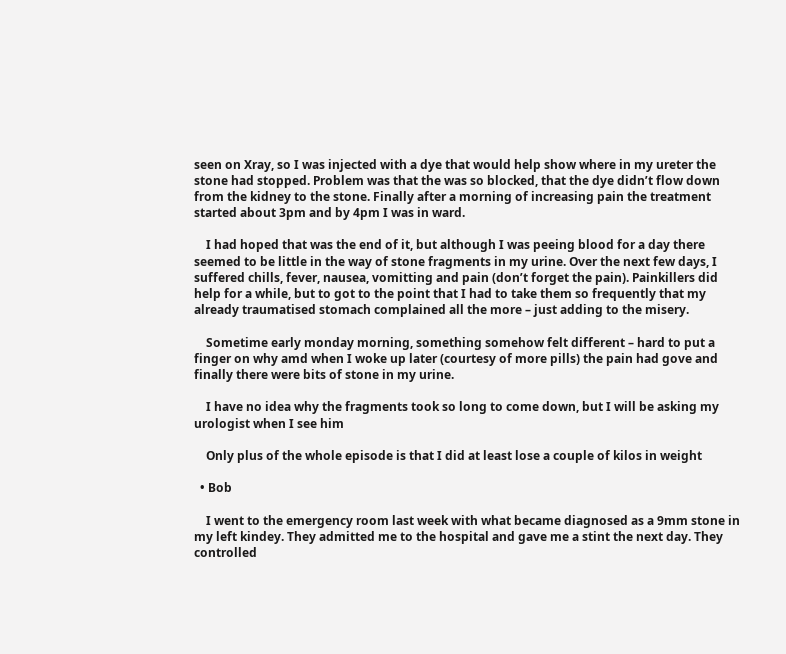seen on Xray, so I was injected with a dye that would help show where in my ureter the stone had stopped. Problem was that the was so blocked, that the dye didn’t flow down from the kidney to the stone. Finally after a morning of increasing pain the treatment started about 3pm and by 4pm I was in ward.

    I had hoped that was the end of it, but although I was peeing blood for a day there seemed to be little in the way of stone fragments in my urine. Over the next few days, I suffered chills, fever, nausea, vomitting and pain (don’t forget the pain). Painkillers did help for a while, but to got to the point that I had to take them so frequently that my already traumatised stomach complained all the more – just adding to the misery.

    Sometime early monday morning, something somehow felt different – hard to put a finger on why amd when I woke up later (courtesy of more pills) the pain had gove and finally there were bits of stone in my urine.

    I have no idea why the fragments took so long to come down, but I will be asking my urologist when I see him

    Only plus of the whole episode is that I did at least lose a couple of kilos in weight

  • Bob

    I went to the emergency room last week with what became diagnosed as a 9mm stone in my left kindey. They admitted me to the hospital and gave me a stint the next day. They controlled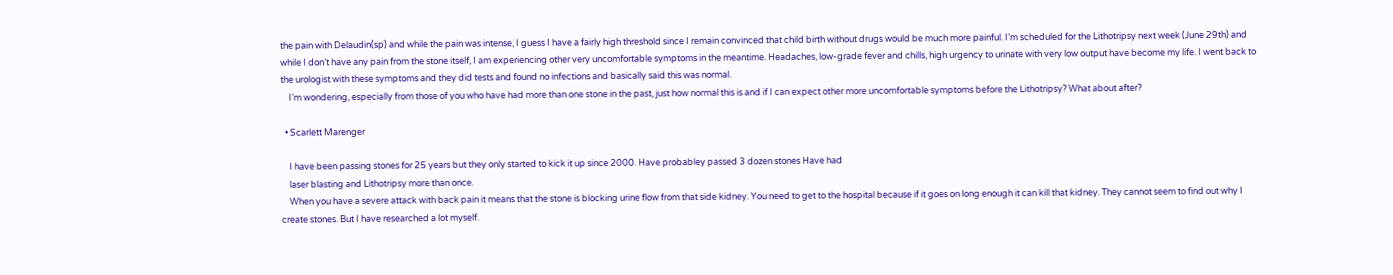the pain with Delaudin(sp) and while the pain was intense, I guess I have a fairly high threshold since I remain convinced that child birth without drugs would be much more painful. I’m scheduled for the Lithotripsy next week (June 29th) and while I don’t have any pain from the stone itself, I am experiencing other very uncomfortable symptoms in the meantime. Headaches, low-grade fever and chills, high urgency to urinate with very low output have become my life. I went back to the urologist with these symptoms and they did tests and found no infections and basically said this was normal.
    I’m wondering, especially from those of you who have had more than one stone in the past, just how normal this is and if I can expect other more uncomfortable symptoms before the Lithotripsy? What about after?

  • Scarlett Marenger

    I have been passing stones for 25 years but they only started to kick it up since 2000. Have probabley passed 3 dozen stones Have had
    laser blasting and Lithotripsy more than once.
    When you have a severe attack with back pain it means that the stone is blocking urine flow from that side kidney. You need to get to the hospital because if it goes on long enough it can kill that kidney. They cannot seem to find out why I create stones. But I have researched a lot myself.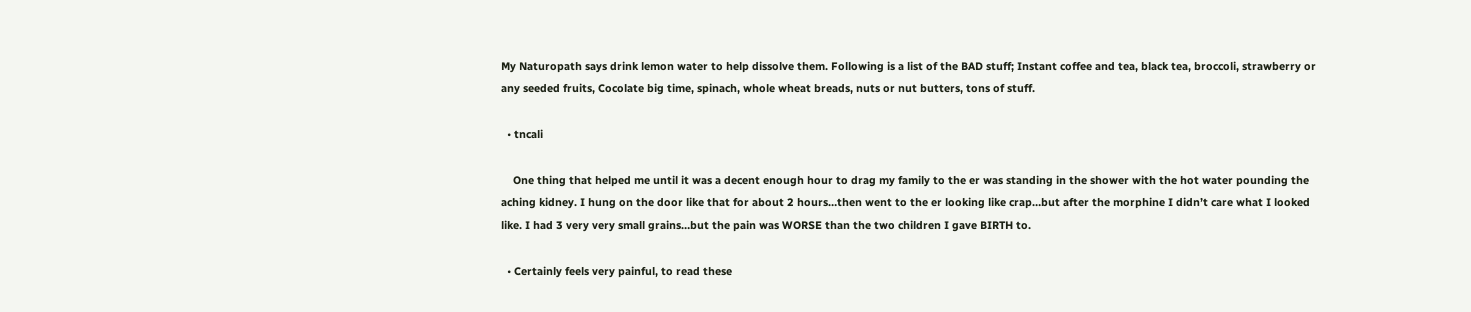My Naturopath says drink lemon water to help dissolve them. Following is a list of the BAD stuff; Instant coffee and tea, black tea, broccoli, strawberry or any seeded fruits, Cocolate big time, spinach, whole wheat breads, nuts or nut butters, tons of stuff.

  • tncali

    One thing that helped me until it was a decent enough hour to drag my family to the er was standing in the shower with the hot water pounding the aching kidney. I hung on the door like that for about 2 hours…then went to the er looking like crap…but after the morphine I didn’t care what I looked like. I had 3 very very small grains…but the pain was WORSE than the two children I gave BIRTH to.

  • Certainly feels very painful, to read these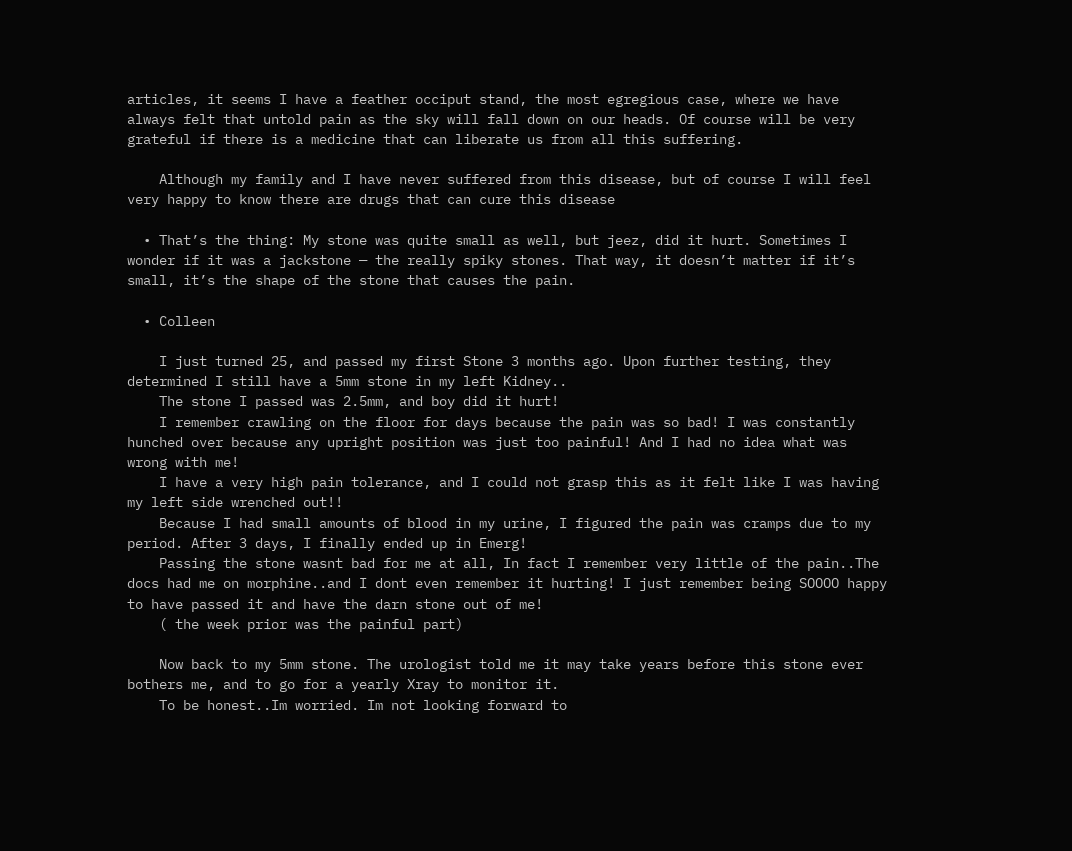articles, it seems I have a feather occiput stand, the most egregious case, where we have always felt that untold pain as the sky will fall down on our heads. Of course will be very grateful if there is a medicine that can liberate us from all this suffering.

    Although my family and I have never suffered from this disease, but of course I will feel very happy to know there are drugs that can cure this disease

  • That’s the thing: My stone was quite small as well, but jeez, did it hurt. Sometimes I wonder if it was a jackstone — the really spiky stones. That way, it doesn’t matter if it’s small, it’s the shape of the stone that causes the pain.

  • Colleen

    I just turned 25, and passed my first Stone 3 months ago. Upon further testing, they determined I still have a 5mm stone in my left Kidney..
    The stone I passed was 2.5mm, and boy did it hurt!
    I remember crawling on the floor for days because the pain was so bad! I was constantly hunched over because any upright position was just too painful! And I had no idea what was wrong with me!
    I have a very high pain tolerance, and I could not grasp this as it felt like I was having my left side wrenched out!!
    Because I had small amounts of blood in my urine, I figured the pain was cramps due to my period. After 3 days, I finally ended up in Emerg!
    Passing the stone wasnt bad for me at all, In fact I remember very little of the pain..The docs had me on morphine..and I dont even remember it hurting! I just remember being SOOOO happy to have passed it and have the darn stone out of me!
    ( the week prior was the painful part)

    Now back to my 5mm stone. The urologist told me it may take years before this stone ever bothers me, and to go for a yearly Xray to monitor it.
    To be honest..Im worried. Im not looking forward to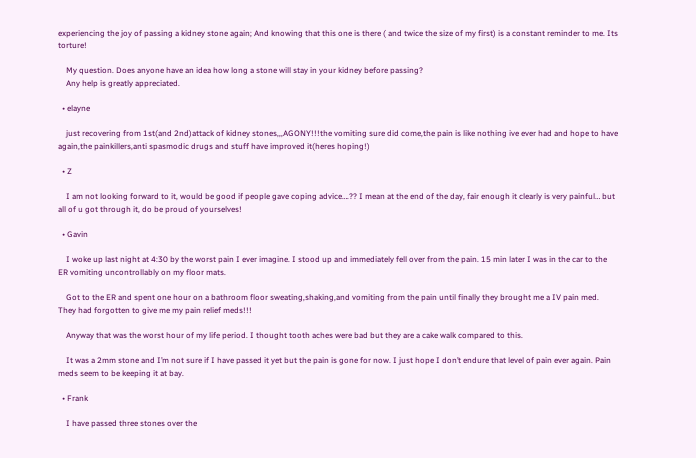experiencing the joy of passing a kidney stone again; And knowing that this one is there ( and twice the size of my first) is a constant reminder to me. Its torture!

    My question. Does anyone have an idea how long a stone will stay in your kidney before passing?
    Any help is greatly appreciated.

  • elayne

    just recovering from 1st(and 2nd)attack of kidney stones,,,AGONY!!!the vomiting sure did come,the pain is like nothing ive ever had and hope to have again,the painkillers,anti spasmodic drugs and stuff have improved it(heres hoping!)

  • Z

    I am not looking forward to it, would be good if people gave coping advice….?? I mean at the end of the day, fair enough it clearly is very painful… but all of u got through it, do be proud of yourselves!

  • Gavin

    I woke up last night at 4:30 by the worst pain I ever imagine. I stood up and immediately fell over from the pain. 15 min later I was in the car to the ER vomiting uncontrollably on my floor mats.

    Got to the ER and spent one hour on a bathroom floor sweating,shaking,and vomiting from the pain until finally they brought me a IV pain med. They had forgotten to give me my pain relief meds!!!

    Anyway that was the worst hour of my life period. I thought tooth aches were bad but they are a cake walk compared to this.

    It was a 2mm stone and I’m not sure if I have passed it yet but the pain is gone for now. I just hope I don’t endure that level of pain ever again. Pain meds seem to be keeping it at bay.

  • Frank

    I have passed three stones over the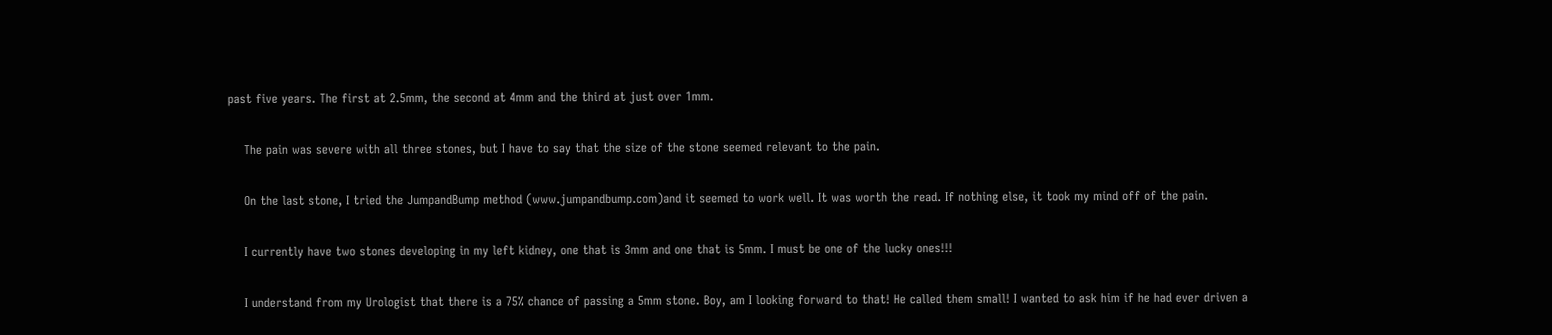past five years. The first at 2.5mm, the second at 4mm and the third at just over 1mm.

    The pain was severe with all three stones, but I have to say that the size of the stone seemed relevant to the pain.

    On the last stone, I tried the JumpandBump method (www.jumpandbump.com)and it seemed to work well. It was worth the read. If nothing else, it took my mind off of the pain.

    I currently have two stones developing in my left kidney, one that is 3mm and one that is 5mm. I must be one of the lucky ones!!!

    I understand from my Urologist that there is a 75% chance of passing a 5mm stone. Boy, am I looking forward to that! He called them small! I wanted to ask him if he had ever driven a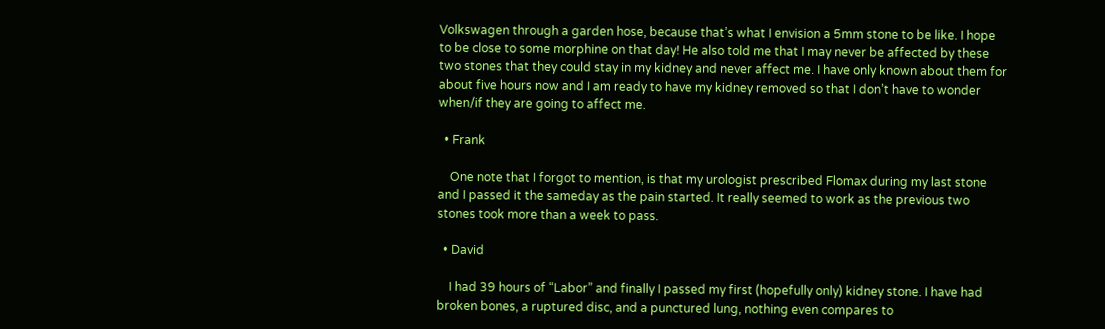Volkswagen through a garden hose, because that’s what I envision a 5mm stone to be like. I hope to be close to some morphine on that day! He also told me that I may never be affected by these two stones that they could stay in my kidney and never affect me. I have only known about them for about five hours now and I am ready to have my kidney removed so that I don’t have to wonder when/if they are going to affect me.

  • Frank

    One note that I forgot to mention, is that my urologist prescribed Flomax during my last stone and I passed it the sameday as the pain started. It really seemed to work as the previous two stones took more than a week to pass.

  • David

    I had 39 hours of “Labor” and finally I passed my first (hopefully only) kidney stone. I have had broken bones, a ruptured disc, and a punctured lung, nothing even compares to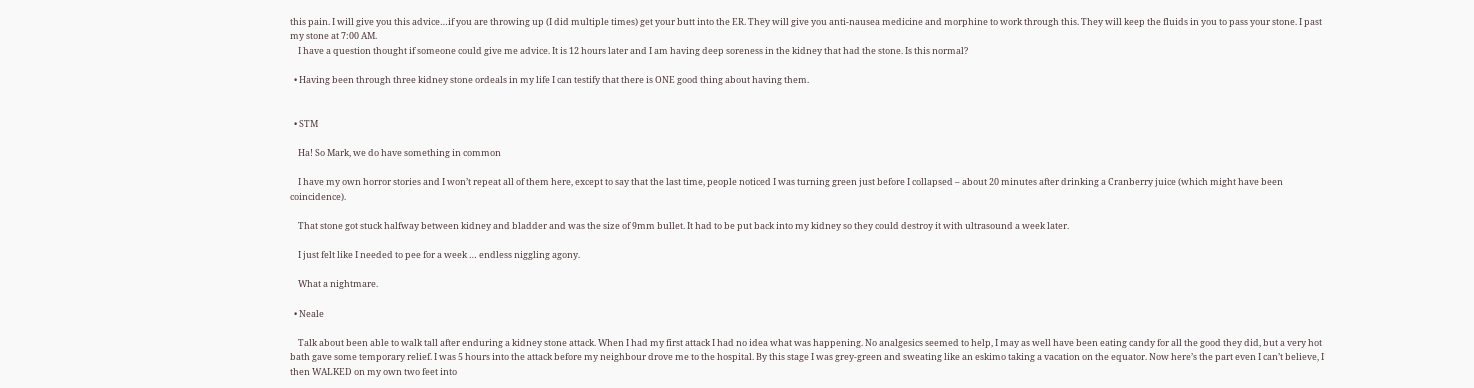this pain. I will give you this advice…if you are throwing up (I did multiple times) get your butt into the ER. They will give you anti-nausea medicine and morphine to work through this. They will keep the fluids in you to pass your stone. I past my stone at 7:00 AM.
    I have a question thought if someone could give me advice. It is 12 hours later and I am having deep soreness in the kidney that had the stone. Is this normal?

  • Having been through three kidney stone ordeals in my life I can testify that there is ONE good thing about having them.


  • STM

    Ha! So Mark, we do have something in common

    I have my own horror stories and I won’t repeat all of them here, except to say that the last time, people noticed I was turning green just before I collapsed – about 20 minutes after drinking a Cranberry juice (which might have been coincidence).

    That stone got stuck halfway between kidney and bladder and was the size of 9mm bullet. It had to be put back into my kidney so they could destroy it with ultrasound a week later.

    I just felt like I needed to pee for a week … endless niggling agony.

    What a nightmare.

  • Neale

    Talk about been able to walk tall after enduring a kidney stone attack. When I had my first attack I had no idea what was happening. No analgesics seemed to help, I may as well have been eating candy for all the good they did, but a very hot bath gave some temporary relief. I was 5 hours into the attack before my neighbour drove me to the hospital. By this stage I was grey-green and sweating like an eskimo taking a vacation on the equator. Now here’s the part even I can’t believe, I then WALKED on my own two feet into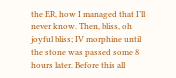the ER, how I managed that I’ll never know. Then, bliss, oh joyful bliss; IV morphine until the stone was passed some 8 hours later. Before this all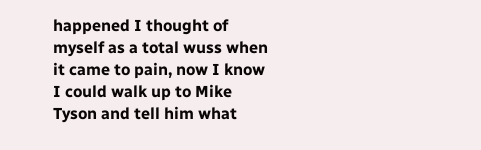happened I thought of myself as a total wuss when it came to pain, now I know I could walk up to Mike Tyson and tell him what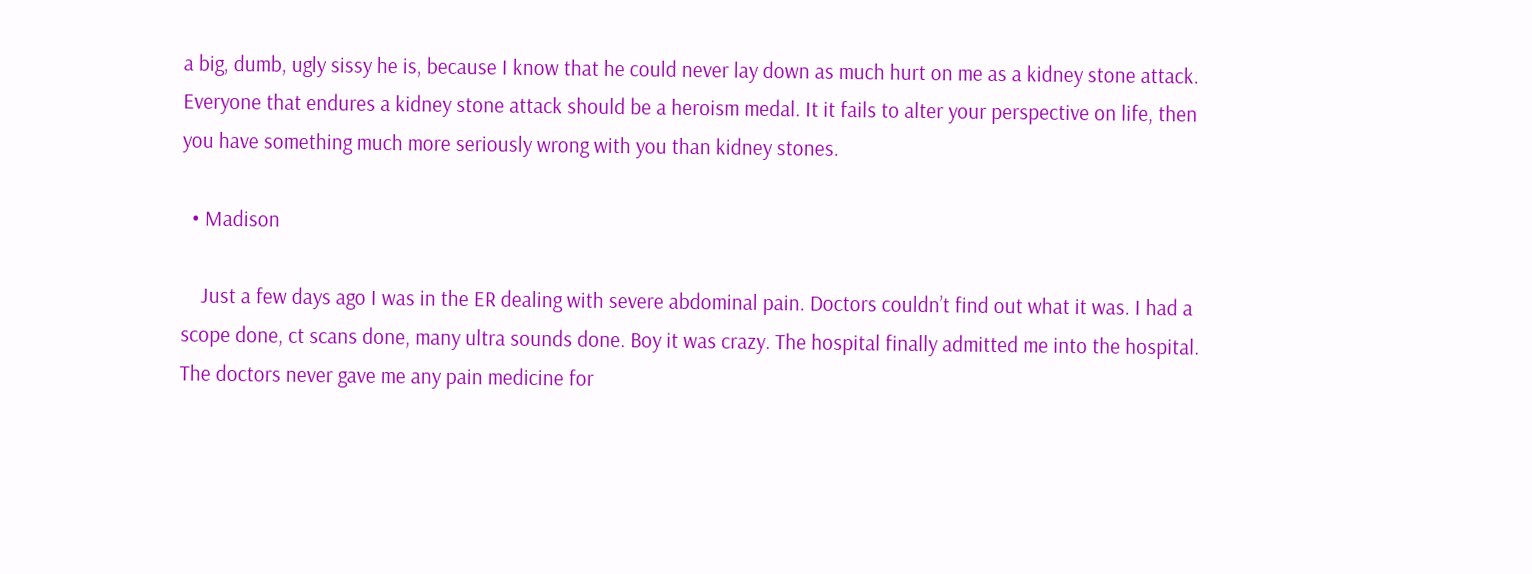a big, dumb, ugly sissy he is, because I know that he could never lay down as much hurt on me as a kidney stone attack. Everyone that endures a kidney stone attack should be a heroism medal. It it fails to alter your perspective on life, then you have something much more seriously wrong with you than kidney stones.

  • Madison

    Just a few days ago I was in the ER dealing with severe abdominal pain. Doctors couldn’t find out what it was. I had a scope done, ct scans done, many ultra sounds done. Boy it was crazy. The hospital finally admitted me into the hospital. The doctors never gave me any pain medicine for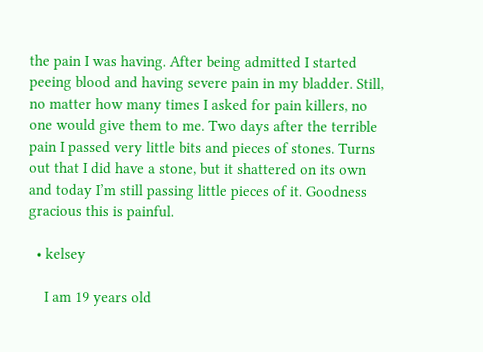the pain I was having. After being admitted I started peeing blood and having severe pain in my bladder. Still, no matter how many times I asked for pain killers, no one would give them to me. Two days after the terrible pain I passed very little bits and pieces of stones. Turns out that I did have a stone, but it shattered on its own and today I’m still passing little pieces of it. Goodness gracious this is painful.

  • kelsey

    I am 19 years old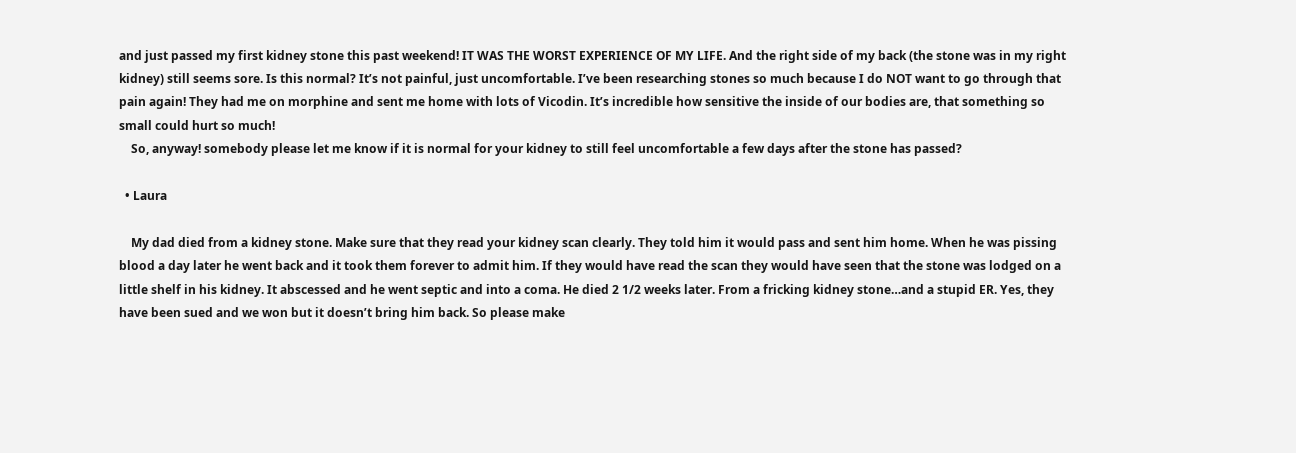and just passed my first kidney stone this past weekend! IT WAS THE WORST EXPERIENCE OF MY LIFE. And the right side of my back (the stone was in my right kidney) still seems sore. Is this normal? It’s not painful, just uncomfortable. I’ve been researching stones so much because I do NOT want to go through that pain again! They had me on morphine and sent me home with lots of Vicodin. It’s incredible how sensitive the inside of our bodies are, that something so small could hurt so much!
    So, anyway! somebody please let me know if it is normal for your kidney to still feel uncomfortable a few days after the stone has passed?

  • Laura

    My dad died from a kidney stone. Make sure that they read your kidney scan clearly. They told him it would pass and sent him home. When he was pissing blood a day later he went back and it took them forever to admit him. If they would have read the scan they would have seen that the stone was lodged on a little shelf in his kidney. It abscessed and he went septic and into a coma. He died 2 1/2 weeks later. From a fricking kidney stone…and a stupid ER. Yes, they have been sued and we won but it doesn’t bring him back. So please make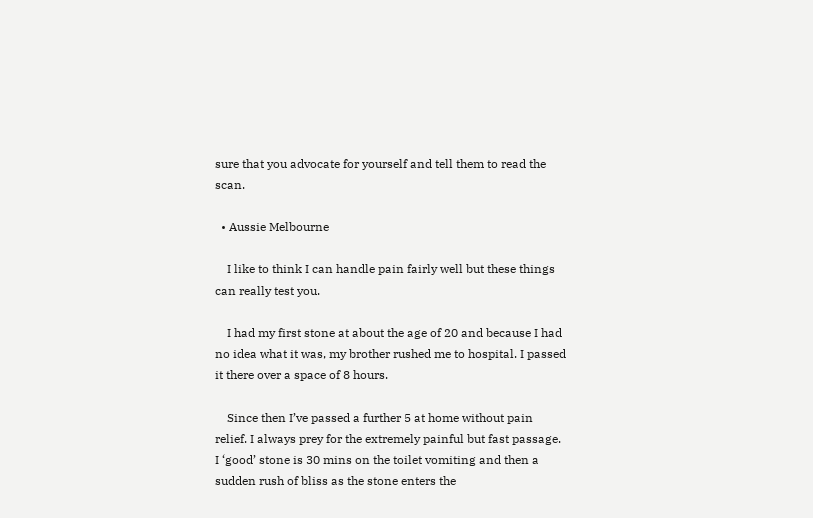sure that you advocate for yourself and tell them to read the scan.

  • Aussie Melbourne

    I like to think I can handle pain fairly well but these things can really test you.

    I had my first stone at about the age of 20 and because I had no idea what it was, my brother rushed me to hospital. I passed it there over a space of 8 hours.

    Since then I’ve passed a further 5 at home without pain relief. I always prey for the extremely painful but fast passage. I ‘good’ stone is 30 mins on the toilet vomiting and then a sudden rush of bliss as the stone enters the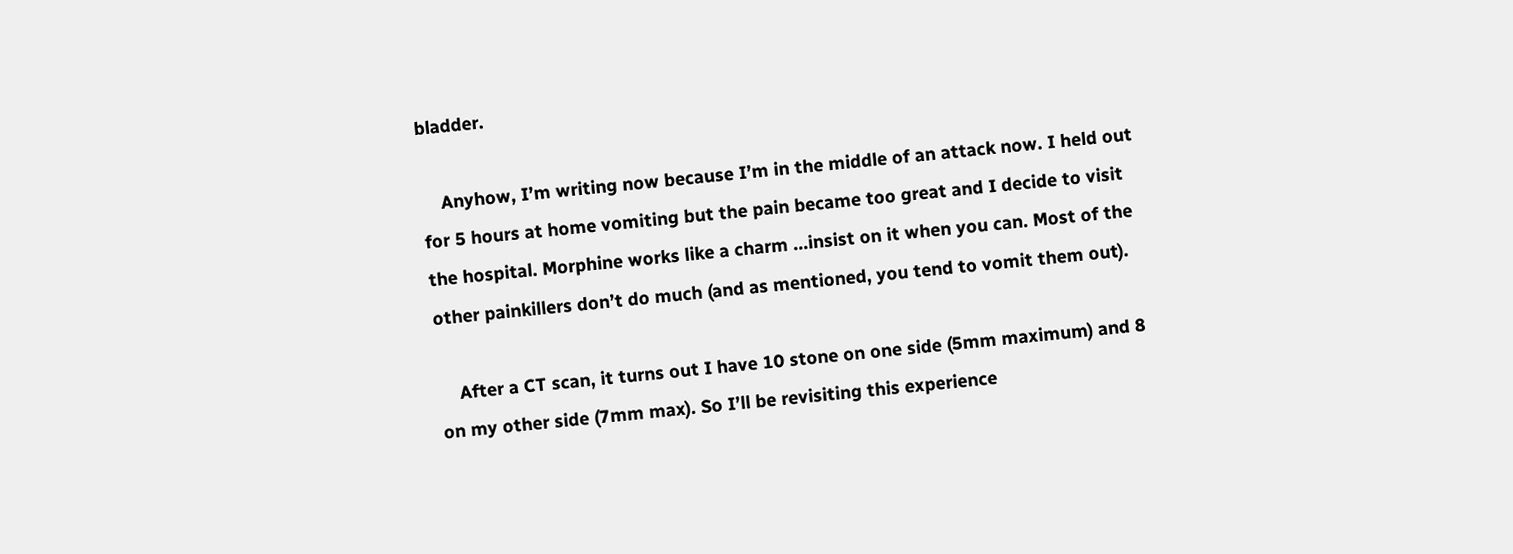bladder.

    Anyhow, I’m writing now because I’m in the middle of an attack now. I held out for 5 hours at home vomiting but the pain became too great and I decide to visit the hospital. Morphine works like a charm …insist on it when you can. Most of the other painkillers don’t do much (and as mentioned, you tend to vomit them out).

    After a CT scan, it turns out I have 10 stone on one side (5mm maximum) and 8 on my other side (7mm max). So I’ll be revisiting this experience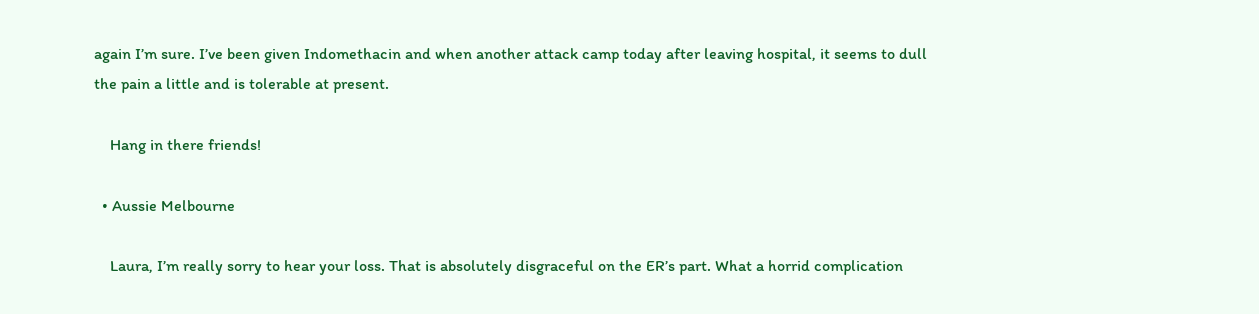again I’m sure. I’ve been given Indomethacin and when another attack camp today after leaving hospital, it seems to dull the pain a little and is tolerable at present.

    Hang in there friends!

  • Aussie Melbourne

    Laura, I’m really sorry to hear your loss. That is absolutely disgraceful on the ER’s part. What a horrid complication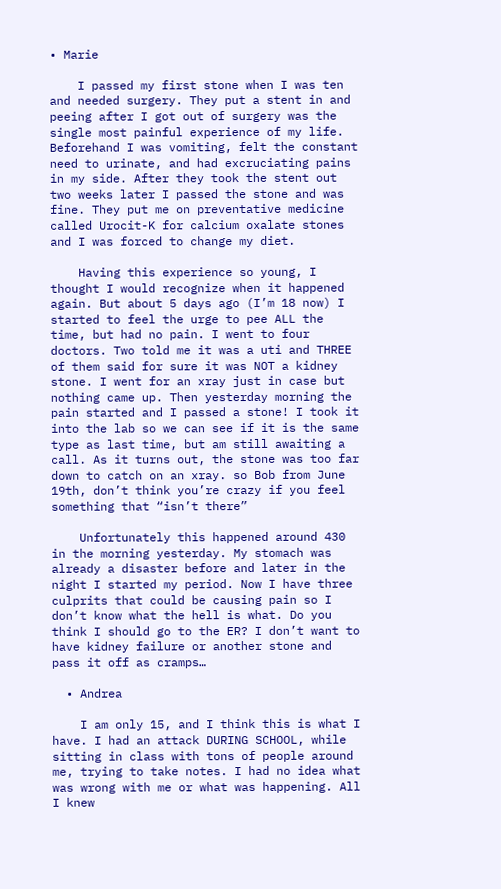• Marie

    I passed my first stone when I was ten and needed surgery. They put a stent in and peeing after I got out of surgery was the single most painful experience of my life. Beforehand I was vomiting, felt the constant need to urinate, and had excruciating pains in my side. After they took the stent out two weeks later I passed the stone and was fine. They put me on preventative medicine called Urocit-K for calcium oxalate stones and I was forced to change my diet.

    Having this experience so young, I thought I would recognize when it happened again. But about 5 days ago (I’m 18 now) I started to feel the urge to pee ALL the time, but had no pain. I went to four doctors. Two told me it was a uti and THREE of them said for sure it was NOT a kidney stone. I went for an xray just in case but nothing came up. Then yesterday morning the pain started and I passed a stone! I took it into the lab so we can see if it is the same type as last time, but am still awaiting a call. As it turns out, the stone was too far down to catch on an xray. so Bob from June 19th, don’t think you’re crazy if you feel something that “isn’t there”

    Unfortunately this happened around 430 in the morning yesterday. My stomach was already a disaster before and later in the night I started my period. Now I have three culprits that could be causing pain so I don’t know what the hell is what. Do you think I should go to the ER? I don’t want to have kidney failure or another stone and pass it off as cramps…

  • Andrea

    I am only 15, and I think this is what I have. I had an attack DURING SCHOOL, while sitting in class with tons of people around me, trying to take notes. I had no idea what was wrong with me or what was happening. All I knew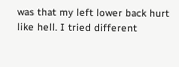was that my left lower back hurt like hell. I tried different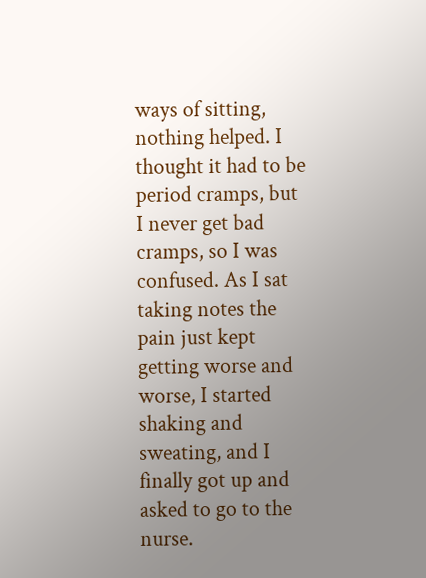ways of sitting, nothing helped. I thought it had to be period cramps, but I never get bad cramps, so I was confused. As I sat taking notes the pain just kept getting worse and worse, I started shaking and sweating, and I finally got up and asked to go to the nurse.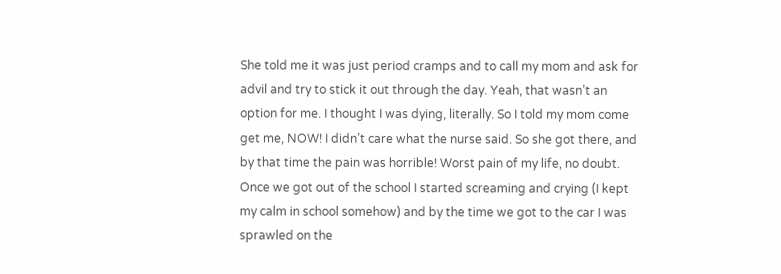She told me it was just period cramps and to call my mom and ask for advil and try to stick it out through the day. Yeah, that wasn’t an option for me. I thought I was dying, literally. So I told my mom come get me, NOW! I didn’t care what the nurse said. So she got there, and by that time the pain was horrible! Worst pain of my life, no doubt. Once we got out of the school I started screaming and crying (I kept my calm in school somehow) and by the time we got to the car I was sprawled on the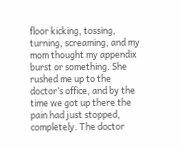floor kicking, tossing, turning, screaming, and my mom thought my appendix burst or something. She rushed me up to the doctor’s office, and by the time we got up there the pain had just stopped, completely. The doctor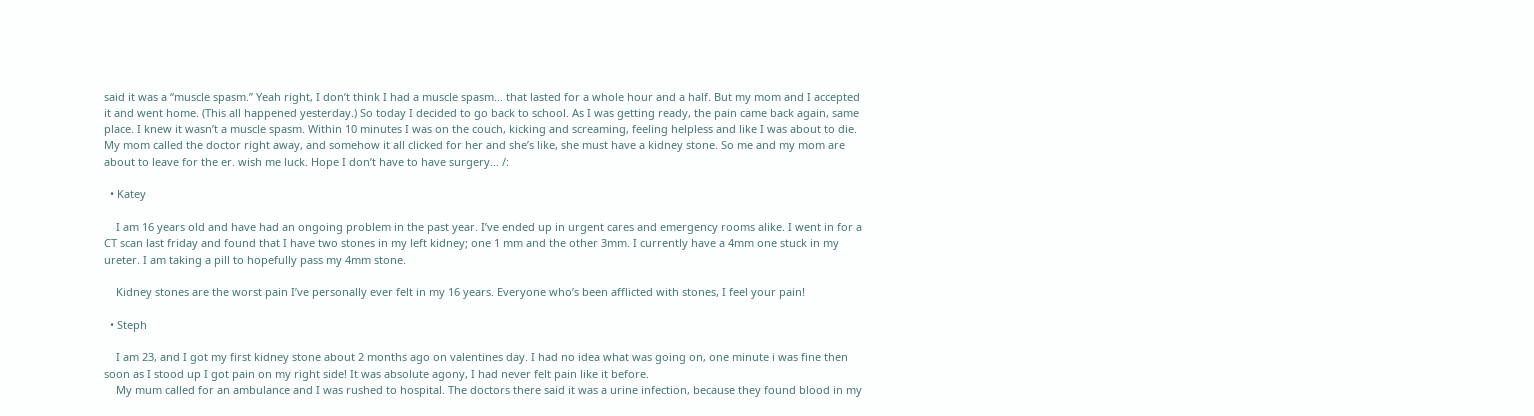said it was a “muscle spasm.” Yeah right, I don’t think I had a muscle spasm… that lasted for a whole hour and a half. But my mom and I accepted it and went home. (This all happened yesterday.) So today I decided to go back to school. As I was getting ready, the pain came back again, same place. I knew it wasn’t a muscle spasm. Within 10 minutes I was on the couch, kicking and screaming, feeling helpless and like I was about to die. My mom called the doctor right away, and somehow it all clicked for her and she’s like, she must have a kidney stone. So me and my mom are about to leave for the er. wish me luck. Hope I don’t have to have surgery… /:

  • Katey

    I am 16 years old and have had an ongoing problem in the past year. I’ve ended up in urgent cares and emergency rooms alike. I went in for a CT scan last friday and found that I have two stones in my left kidney; one 1 mm and the other 3mm. I currently have a 4mm one stuck in my ureter. I am taking a pill to hopefully pass my 4mm stone.

    Kidney stones are the worst pain I’ve personally ever felt in my 16 years. Everyone who’s been afflicted with stones, I feel your pain!

  • Steph

    I am 23, and I got my first kidney stone about 2 months ago on valentines day. I had no idea what was going on, one minute i was fine then soon as I stood up I got pain on my right side! It was absolute agony, I had never felt pain like it before.
    My mum called for an ambulance and I was rushed to hospital. The doctors there said it was a urine infection, because they found blood in my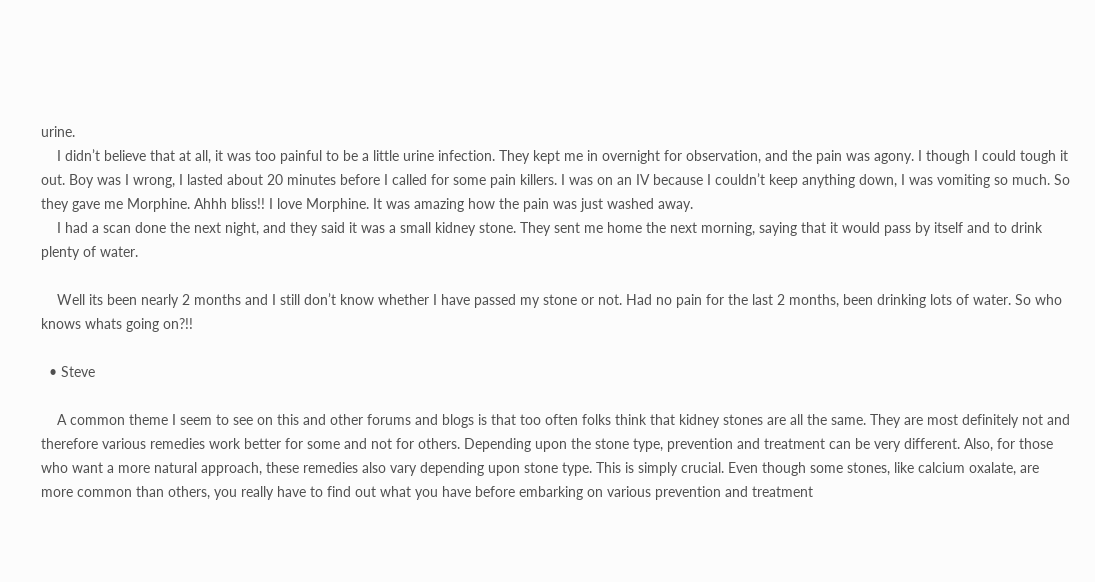urine.
    I didn’t believe that at all, it was too painful to be a little urine infection. They kept me in overnight for observation, and the pain was agony. I though I could tough it out. Boy was I wrong, I lasted about 20 minutes before I called for some pain killers. I was on an IV because I couldn’t keep anything down, I was vomiting so much. So they gave me Morphine. Ahhh bliss!! I love Morphine. It was amazing how the pain was just washed away.
    I had a scan done the next night, and they said it was a small kidney stone. They sent me home the next morning, saying that it would pass by itself and to drink plenty of water.

    Well its been nearly 2 months and I still don’t know whether I have passed my stone or not. Had no pain for the last 2 months, been drinking lots of water. So who knows whats going on?!!

  • Steve

    A common theme I seem to see on this and other forums and blogs is that too often folks think that kidney stones are all the same. They are most definitely not and therefore various remedies work better for some and not for others. Depending upon the stone type, prevention and treatment can be very different. Also, for those who want a more natural approach, these remedies also vary depending upon stone type. This is simply crucial. Even though some stones, like calcium oxalate, are more common than others, you really have to find out what you have before embarking on various prevention and treatment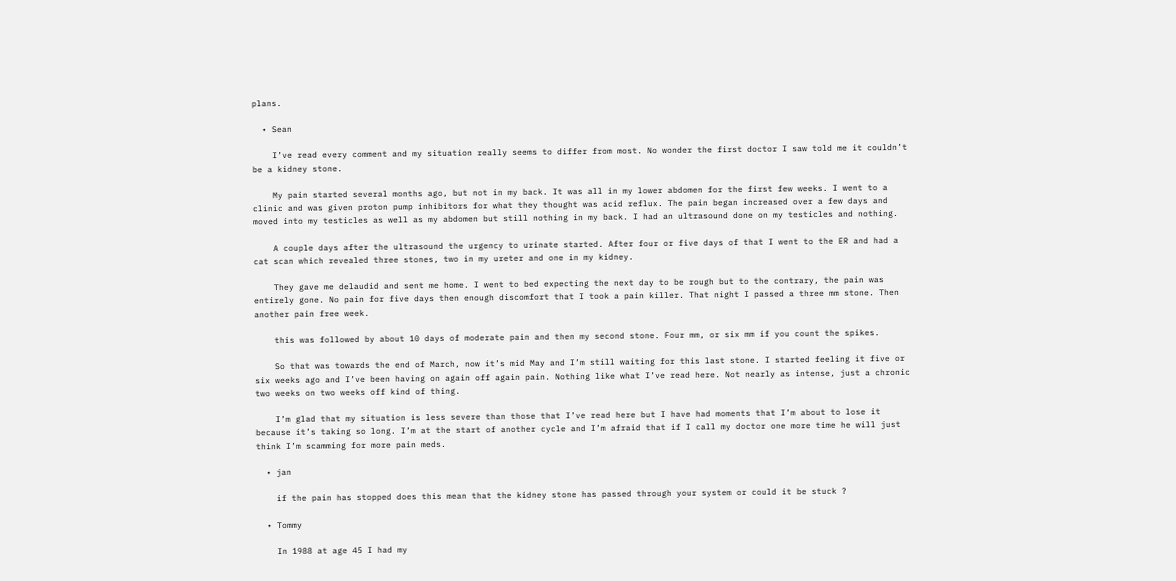plans.

  • Sean

    I’ve read every comment and my situation really seems to differ from most. No wonder the first doctor I saw told me it couldn’t be a kidney stone.

    My pain started several months ago, but not in my back. It was all in my lower abdomen for the first few weeks. I went to a clinic and was given proton pump inhibitors for what they thought was acid reflux. The pain began increased over a few days and moved into my testicles as well as my abdomen but still nothing in my back. I had an ultrasound done on my testicles and nothing.

    A couple days after the ultrasound the urgency to urinate started. After four or five days of that I went to the ER and had a cat scan which revealed three stones, two in my ureter and one in my kidney.

    They gave me delaudid and sent me home. I went to bed expecting the next day to be rough but to the contrary, the pain was entirely gone. No pain for five days then enough discomfort that I took a pain killer. That night I passed a three mm stone. Then another pain free week.

    this was followed by about 10 days of moderate pain and then my second stone. Four mm, or six mm if you count the spikes.

    So that was towards the end of March, now it’s mid May and I’m still waiting for this last stone. I started feeling it five or six weeks ago and I’ve been having on again off again pain. Nothing like what I’ve read here. Not nearly as intense, just a chronic two weeks on two weeks off kind of thing.

    I’m glad that my situation is less severe than those that I’ve read here but I have had moments that I’m about to lose it because it’s taking so long. I’m at the start of another cycle and I’m afraid that if I call my doctor one more time he will just think I’m scamming for more pain meds.

  • jan

    if the pain has stopped does this mean that the kidney stone has passed through your system or could it be stuck ?

  • Tommy

    In 1988 at age 45 I had my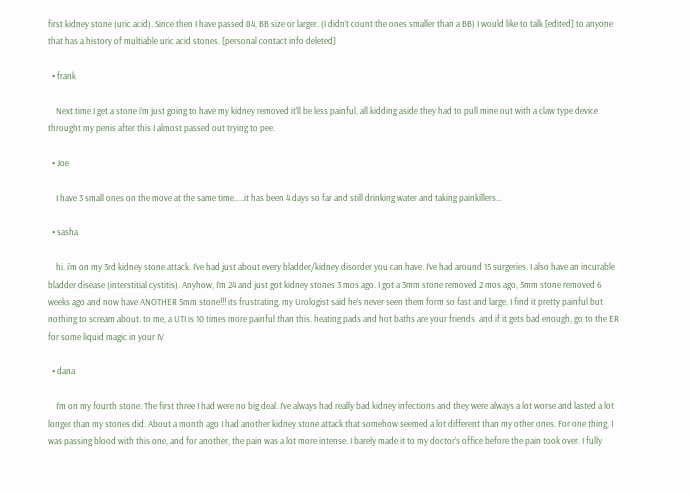first kidney stone (uric acid). Since then I have passed 84, BB size or larger. (I didn’t count the ones smaller than a BB) I would like to talk [edited] to anyone that has a history of multiable uric acid stones. [personal contact info deleted]

  • frank

    Next time I get a stone i’m just going to have my kidney removed it’ll be less painful, all kidding aside they had to pull mine out with a claw type device throught my penis after this I almost passed out trying to pee.

  • Joe

    I have 3 small ones on the move at the same time…..it has been 4 days so far and still drinking water and taking painkillers…

  • sasha

    hi. i’m on my 3rd kidney stone attack. I’ve had just about every bladder/kidney disorder you can have. I’ve had around 15 surgeries. I also have an incurable bladder disease (interstitial cystitis). Anyhow, I’m 24 and just got kidney stones 3 mos ago. I got a 3mm stone removed 2 mos ago, 5mm stone removed 6 weeks ago and now have ANOTHER 5mm stone!!! its frustrating, my Urologist said he’s never seen them form so fast and large. I find it pretty painful but nothing to scream about. to me, a UTI is 10 times more painful than this. heating pads and hot baths are your friends  and if it gets bad enough, go to the ER for some liquid magic in your IV

  • dana

    I’m on my fourth stone. The first three I had were no big deal. I’ve always had really bad kidney infections and they were always a lot worse and lasted a lot longer than my stones did. About a month ago I had another kidney stone attack that somehow seemed a lot different than my other ones. For one thing, I was passing blood with this one, and for another, the pain was a lot more intense. I barely made it to my doctor’s office before the pain took over. I fully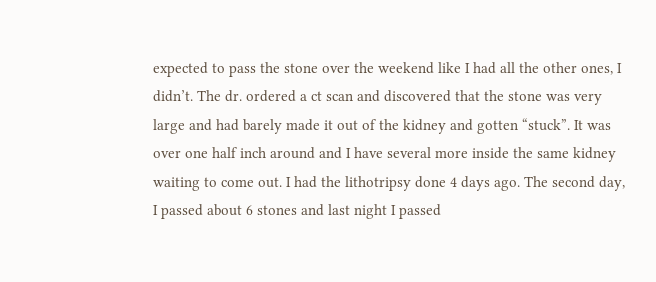expected to pass the stone over the weekend like I had all the other ones, I didn’t. The dr. ordered a ct scan and discovered that the stone was very large and had barely made it out of the kidney and gotten “stuck”. It was over one half inch around and I have several more inside the same kidney waiting to come out. I had the lithotripsy done 4 days ago. The second day, I passed about 6 stones and last night I passed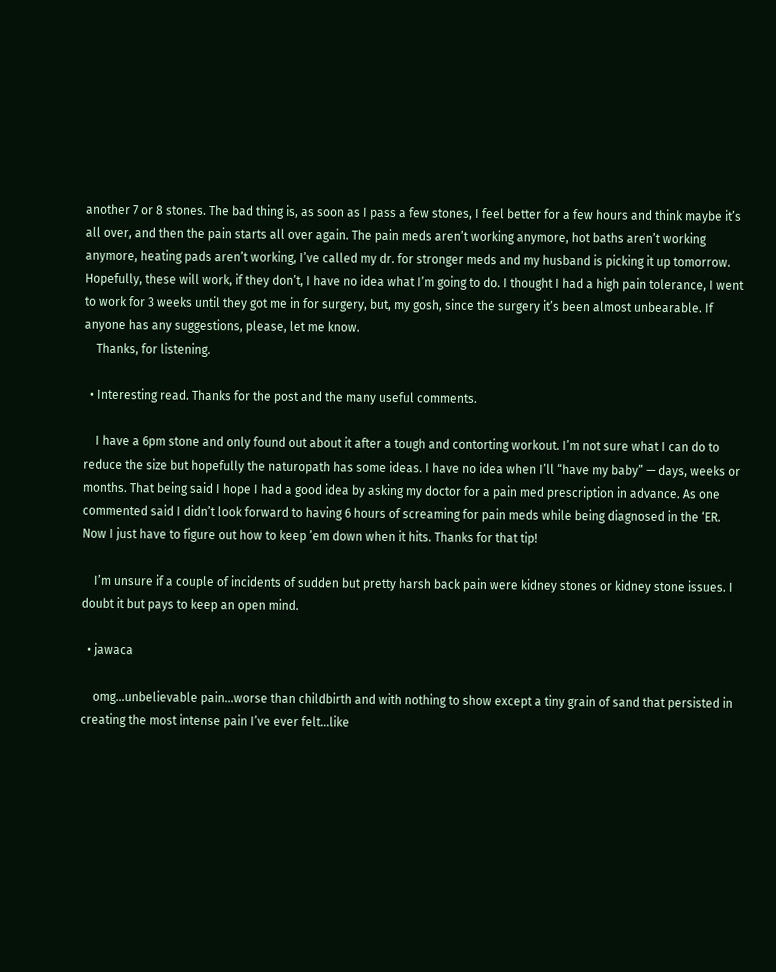another 7 or 8 stones. The bad thing is, as soon as I pass a few stones, I feel better for a few hours and think maybe it’s all over, and then the pain starts all over again. The pain meds aren’t working anymore, hot baths aren’t working anymore, heating pads aren’t working, I’ve called my dr. for stronger meds and my husband is picking it up tomorrow. Hopefully, these will work, if they don’t, I have no idea what I’m going to do. I thought I had a high pain tolerance, I went to work for 3 weeks until they got me in for surgery, but, my gosh, since the surgery it’s been almost unbearable. If anyone has any suggestions, please, let me know.
    Thanks, for listening.

  • Interesting read. Thanks for the post and the many useful comments.

    I have a 6pm stone and only found out about it after a tough and contorting workout. I’m not sure what I can do to reduce the size but hopefully the naturopath has some ideas. I have no idea when I’ll “have my baby” — days, weeks or months. That being said I hope I had a good idea by asking my doctor for a pain med prescription in advance. As one commented said I didn’t look forward to having 6 hours of screaming for pain meds while being diagnosed in the ‘ER. Now I just have to figure out how to keep ’em down when it hits. Thanks for that tip!

    I’m unsure if a couple of incidents of sudden but pretty harsh back pain were kidney stones or kidney stone issues. I doubt it but pays to keep an open mind.

  • jawaca

    omg…unbelievable pain…worse than childbirth and with nothing to show except a tiny grain of sand that persisted in creating the most intense pain I’ve ever felt…like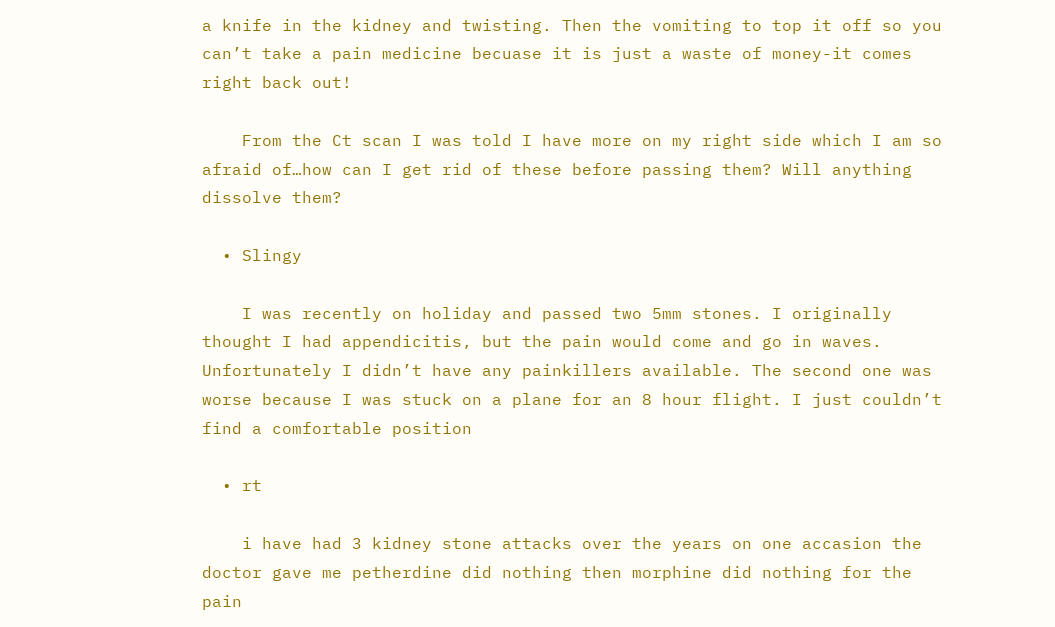a knife in the kidney and twisting. Then the vomiting to top it off so you can’t take a pain medicine becuase it is just a waste of money-it comes right back out!

    From the Ct scan I was told I have more on my right side which I am so afraid of…how can I get rid of these before passing them? Will anything dissolve them?

  • Slingy

    I was recently on holiday and passed two 5mm stones. I originally thought I had appendicitis, but the pain would come and go in waves. Unfortunately I didn’t have any painkillers available. The second one was worse because I was stuck on a plane for an 8 hour flight. I just couldn’t find a comfortable position

  • rt

    i have had 3 kidney stone attacks over the years on one accasion the doctor gave me petherdine did nothing then morphine did nothing for the pain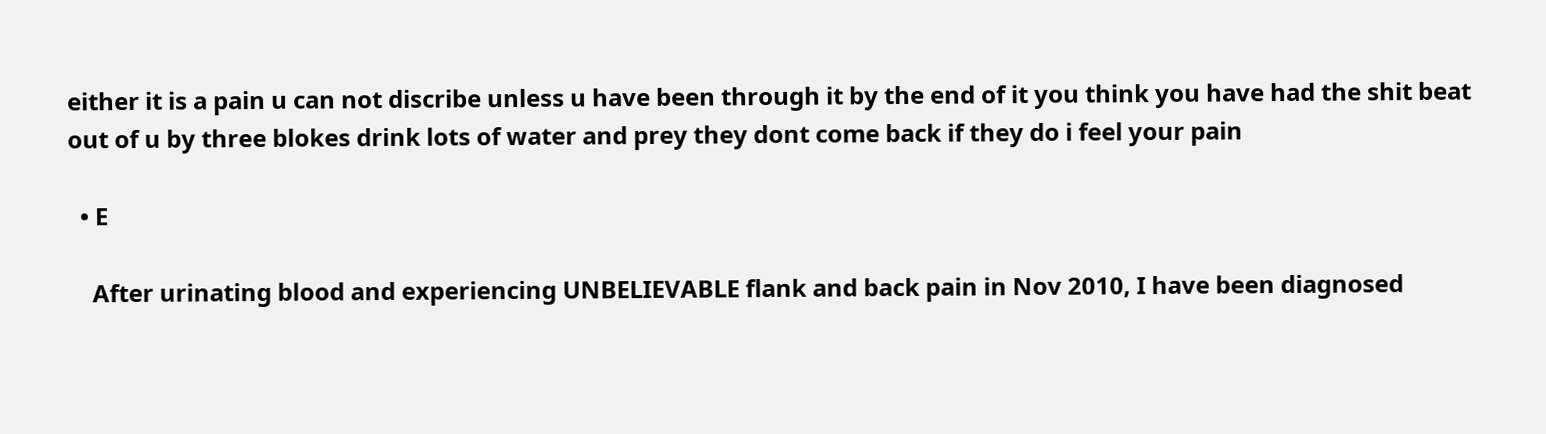either it is a pain u can not discribe unless u have been through it by the end of it you think you have had the shit beat out of u by three blokes drink lots of water and prey they dont come back if they do i feel your pain

  • E

    After urinating blood and experiencing UNBELIEVABLE flank and back pain in Nov 2010, I have been diagnosed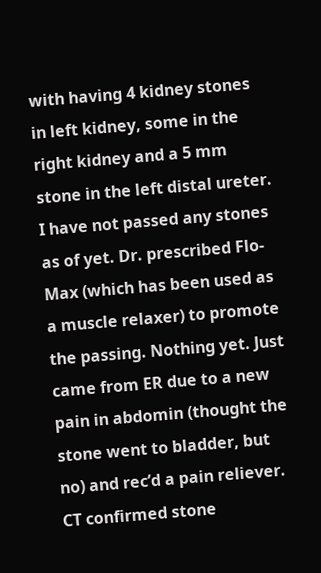with having 4 kidney stones in left kidney, some in the right kidney and a 5 mm stone in the left distal ureter. I have not passed any stones as of yet. Dr. prescribed Flo-Max (which has been used as a muscle relaxer) to promote the passing. Nothing yet. Just came from ER due to a new pain in abdomin (thought the stone went to bladder, but no) and rec’d a pain reliever. CT confirmed stone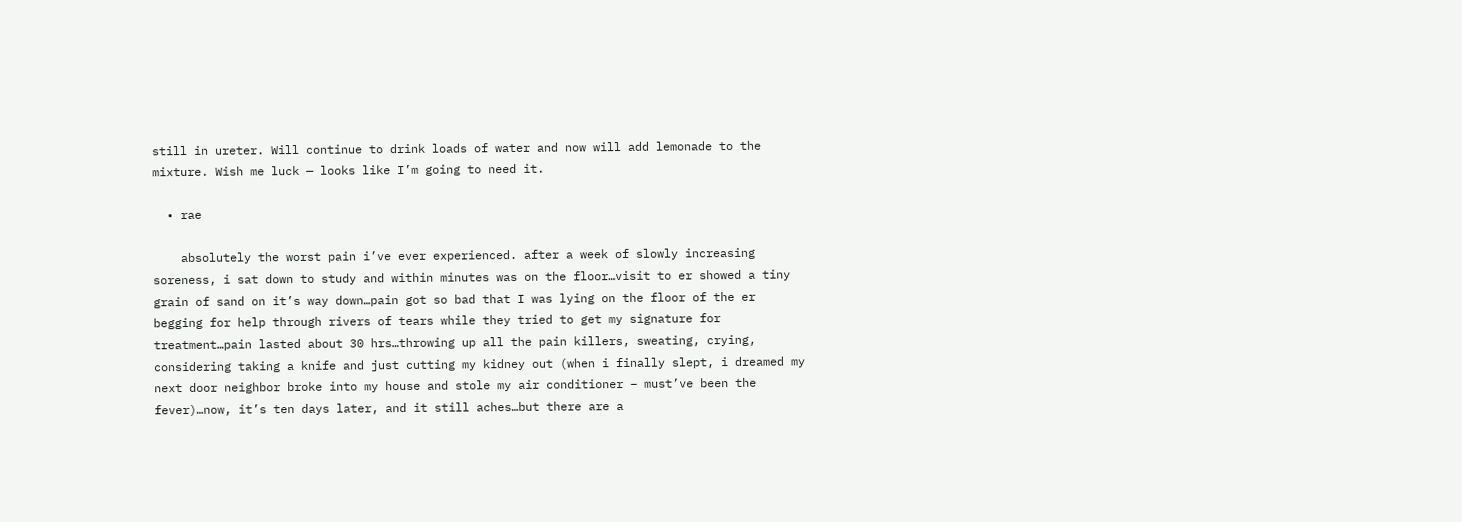still in ureter. Will continue to drink loads of water and now will add lemonade to the mixture. Wish me luck — looks like I’m going to need it.

  • rae

    absolutely the worst pain i’ve ever experienced. after a week of slowly increasing soreness, i sat down to study and within minutes was on the floor…visit to er showed a tiny grain of sand on it’s way down…pain got so bad that I was lying on the floor of the er begging for help through rivers of tears while they tried to get my signature for treatment…pain lasted about 30 hrs…throwing up all the pain killers, sweating, crying, considering taking a knife and just cutting my kidney out (when i finally slept, i dreamed my next door neighbor broke into my house and stole my air conditioner – must’ve been the fever)…now, it’s ten days later, and it still aches…but there are a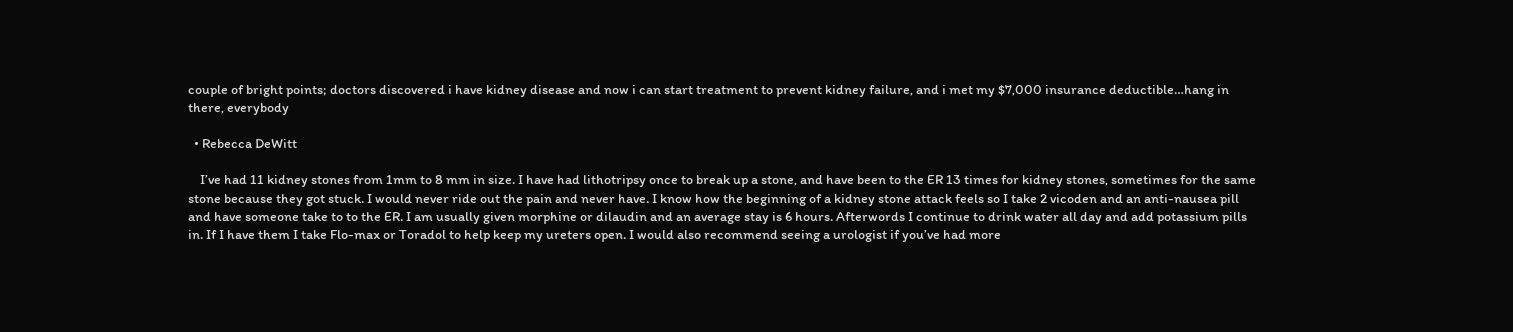couple of bright points; doctors discovered i have kidney disease and now i can start treatment to prevent kidney failure, and i met my $7,000 insurance deductible…hang in there, everybody

  • Rebecca DeWitt

    I’ve had 11 kidney stones from 1mm to 8 mm in size. I have had lithotripsy once to break up a stone, and have been to the ER 13 times for kidney stones, sometimes for the same stone because they got stuck. I would never ride out the pain and never have. I know how the beginning of a kidney stone attack feels so I take 2 vicoden and an anti-nausea pill and have someone take to to the ER. I am usually given morphine or dilaudin and an average stay is 6 hours. Afterwords I continue to drink water all day and add potassium pills in. If I have them I take Flo-max or Toradol to help keep my ureters open. I would also recommend seeing a urologist if you’ve had more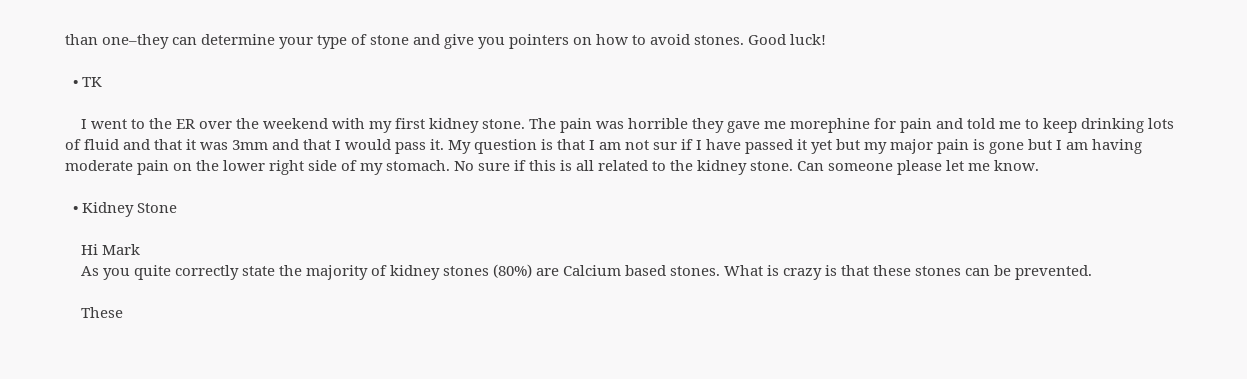than one–they can determine your type of stone and give you pointers on how to avoid stones. Good luck!

  • TK

    I went to the ER over the weekend with my first kidney stone. The pain was horrible they gave me morephine for pain and told me to keep drinking lots of fluid and that it was 3mm and that I would pass it. My question is that I am not sur if I have passed it yet but my major pain is gone but I am having moderate pain on the lower right side of my stomach. No sure if this is all related to the kidney stone. Can someone please let me know.

  • Kidney Stone

    Hi Mark
    As you quite correctly state the majority of kidney stones (80%) are Calcium based stones. What is crazy is that these stones can be prevented.

    These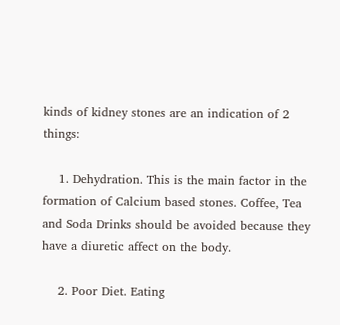kinds of kidney stones are an indication of 2 things:

    1. Dehydration. This is the main factor in the formation of Calcium based stones. Coffee, Tea and Soda Drinks should be avoided because they have a diuretic affect on the body.

    2. Poor Diet. Eating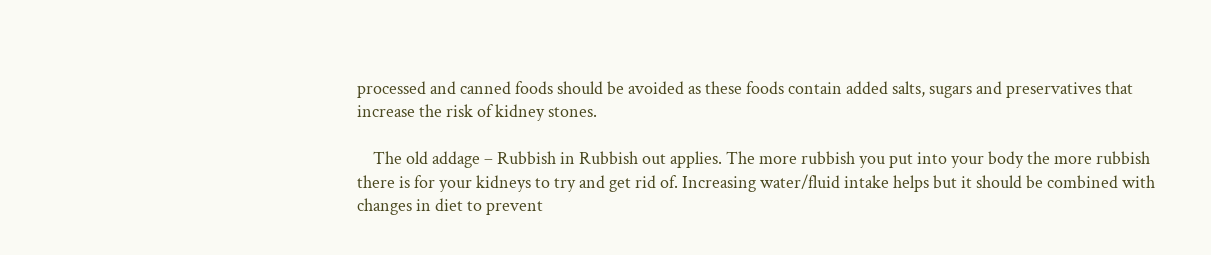processed and canned foods should be avoided as these foods contain added salts, sugars and preservatives that increase the risk of kidney stones.

    The old addage – Rubbish in Rubbish out applies. The more rubbish you put into your body the more rubbish there is for your kidneys to try and get rid of. Increasing water/fluid intake helps but it should be combined with changes in diet to prevent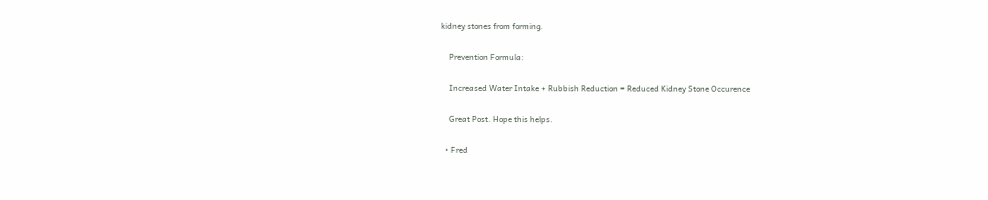kidney stones from forming.

    Prevention Formula:

    Increased Water Intake + Rubbish Reduction = Reduced Kidney Stone Occurence

    Great Post. Hope this helps.

  • Fred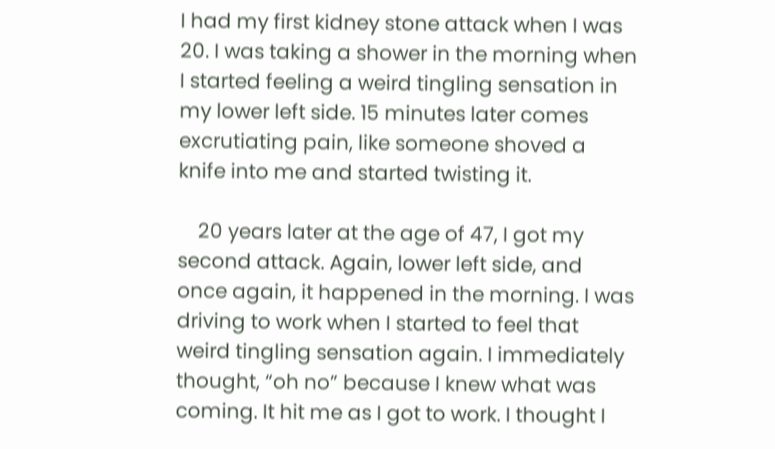I had my first kidney stone attack when I was 20. I was taking a shower in the morning when I started feeling a weird tingling sensation in my lower left side. 15 minutes later comes excrutiating pain, like someone shoved a knife into me and started twisting it.

    20 years later at the age of 47, I got my second attack. Again, lower left side, and once again, it happened in the morning. I was driving to work when I started to feel that weird tingling sensation again. I immediately thought, “oh no” because I knew what was coming. It hit me as I got to work. I thought I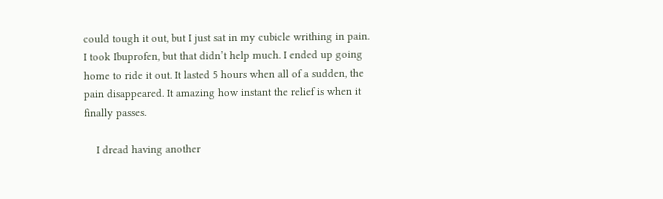could tough it out, but I just sat in my cubicle writhing in pain. I took Ibuprofen, but that didn’t help much. I ended up going home to ride it out. It lasted 5 hours when all of a sudden, the pain disappeared. It amazing how instant the relief is when it finally passes.

    I dread having another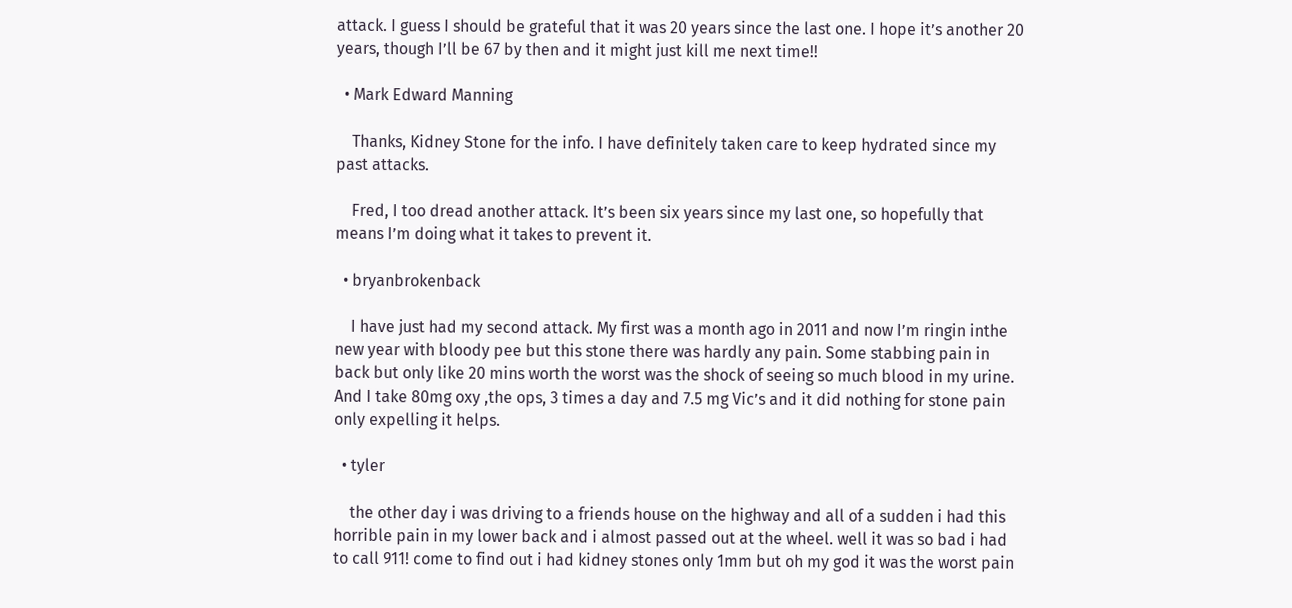attack. I guess I should be grateful that it was 20 years since the last one. I hope it’s another 20 years, though I’ll be 67 by then and it might just kill me next time!!

  • Mark Edward Manning

    Thanks, Kidney Stone for the info. I have definitely taken care to keep hydrated since my past attacks.

    Fred, I too dread another attack. It’s been six years since my last one, so hopefully that means I’m doing what it takes to prevent it.

  • bryanbrokenback

    I have just had my second attack. My first was a month ago in 2011 and now I’m ringin inthe new year with bloody pee but this stone there was hardly any pain. Some stabbing pain in back but only like 20 mins worth the worst was the shock of seeing so much blood in my urine. And I take 80mg oxy ,the ops, 3 times a day and 7.5 mg Vic’s and it did nothing for stone pain only expelling it helps.

  • tyler

    the other day i was driving to a friends house on the highway and all of a sudden i had this horrible pain in my lower back and i almost passed out at the wheel. well it was so bad i had to call 911! come to find out i had kidney stones only 1mm but oh my god it was the worst pain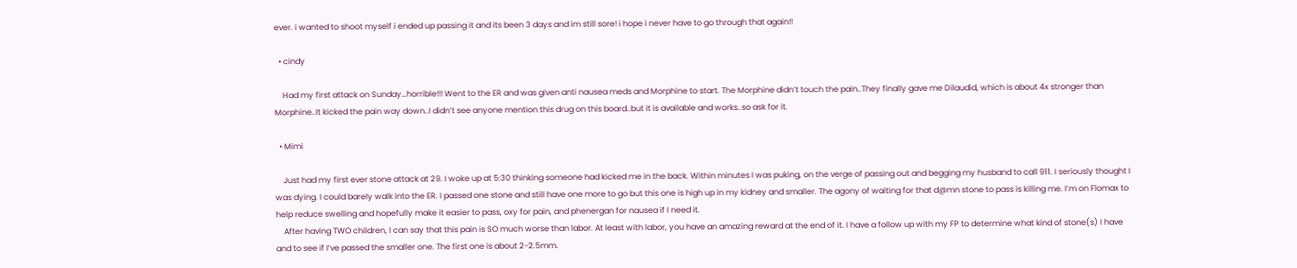ever. i wanted to shoot myself i ended up passing it and its been 3 days and im still sore! i hope i never have to go through that again!!

  • cindy

    Had my first attack on Sunday…horrible!!! Went to the ER and was given anti nausea meds and Morphine to start. The Morphine didn’t touch the pain..They finally gave me Dilaudid, which is about 4x stronger than Morphine..It kicked the pain way down..I didn’t see anyone mention this drug on this board..but it is available and works..so ask for it.

  • Mimi

    Just had my first ever stone attack at 29. I woke up at 5:30 thinking someone had kicked me in the back. Within minutes I was puking, on the verge of passing out and begging my husband to call 911. I seriously thought I was dying. I could barely walk into the ER. I passed one stone and still have one more to go but this one is high up in my kidney and smaller. The agony of waiting for that d@mn stone to pass is killing me. I’m on Flomax to help reduce swelling and hopefully make it easier to pass, oxy for pain, and phenergan for nausea if I need it.
    After having TWO children, I can say that this pain is SO much worse than labor. At least with labor, you have an amazing reward at the end of it. I have a follow up with my FP to determine what kind of stone(s) I have and to see if I’ve passed the smaller one. The first one is about 2-2.5mm.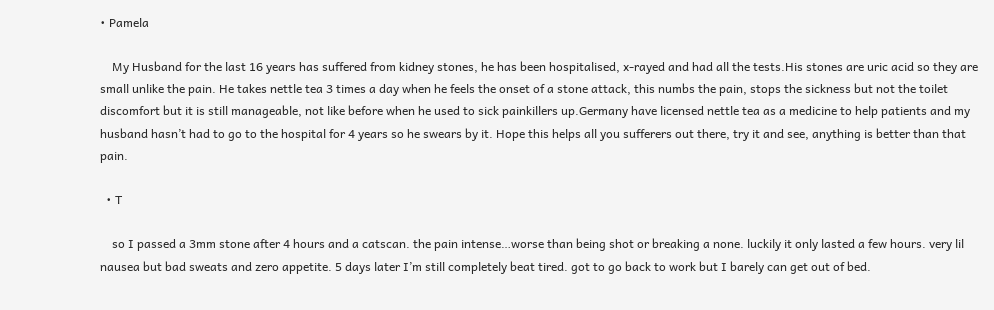• Pamela

    My Husband for the last 16 years has suffered from kidney stones, he has been hospitalised, x-rayed and had all the tests.His stones are uric acid so they are small unlike the pain. He takes nettle tea 3 times a day when he feels the onset of a stone attack, this numbs the pain, stops the sickness but not the toilet discomfort but it is still manageable, not like before when he used to sick painkillers up.Germany have licensed nettle tea as a medicine to help patients and my husband hasn’t had to go to the hospital for 4 years so he swears by it. Hope this helps all you sufferers out there, try it and see, anything is better than that pain.

  • T

    so I passed a 3mm stone after 4 hours and a catscan. the pain intense…worse than being shot or breaking a none. luckily it only lasted a few hours. very lil nausea but bad sweats and zero appetite. 5 days later I’m still completely beat tired. got to go back to work but I barely can get out of bed.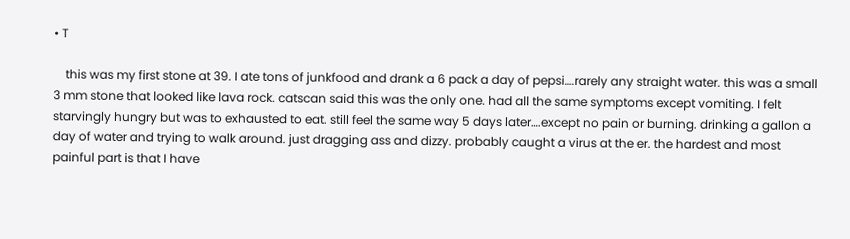• T

    this was my first stone at 39. I ate tons of junkfood and drank a 6 pack a day of pepsi….rarely any straight water. this was a small 3 mm stone that looked like lava rock. catscan said this was the only one. had all the same symptoms except vomiting. I felt starvingly hungry but was to exhausted to eat. still feel the same way 5 days later….except no pain or burning. drinking a gallon a day of water and trying to walk around. just dragging ass and dizzy. probably caught a virus at the er. the hardest and most painful part is that I have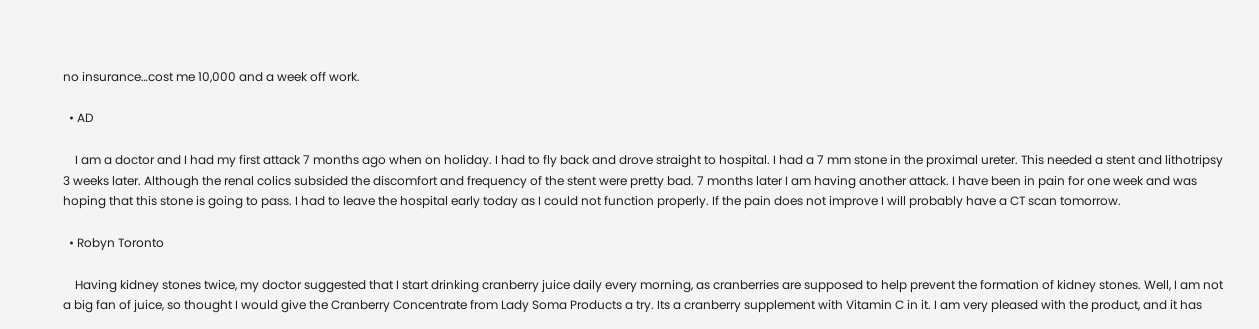no insurance…cost me 10,000 and a week off work.

  • AD

    I am a doctor and I had my first attack 7 months ago when on holiday. I had to fly back and drove straight to hospital. I had a 7 mm stone in the proximal ureter. This needed a stent and lithotripsy 3 weeks later. Although the renal colics subsided the discomfort and frequency of the stent were pretty bad. 7 months later I am having another attack. I have been in pain for one week and was hoping that this stone is going to pass. I had to leave the hospital early today as I could not function properly. If the pain does not improve I will probably have a CT scan tomorrow.

  • Robyn Toronto

    Having kidney stones twice, my doctor suggested that I start drinking cranberry juice daily every morning, as cranberries are supposed to help prevent the formation of kidney stones. Well, I am not a big fan of juice, so thought I would give the Cranberry Concentrate from Lady Soma Products a try. Its a cranberry supplement with Vitamin C in it. I am very pleased with the product, and it has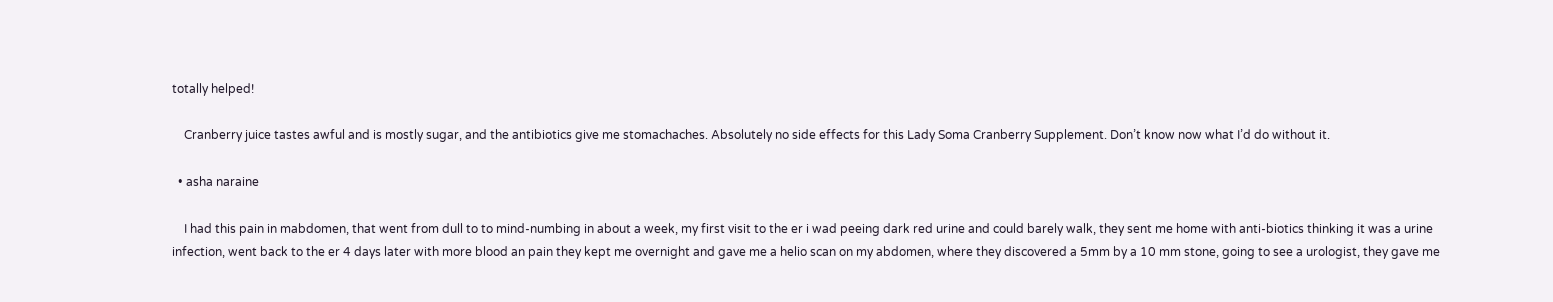totally helped!

    Cranberry juice tastes awful and is mostly sugar, and the antibiotics give me stomachaches. Absolutely no side effects for this Lady Soma Cranberry Supplement. Don’t know now what I’d do without it.

  • asha naraine

    I had this pain in mabdomen, that went from dull to to mind-numbing in about a week, my first visit to the er i wad peeing dark red urine and could barely walk, they sent me home with anti-biotics thinking it was a urine infection, went back to the er 4 days later with more blood an pain they kept me overnight and gave me a helio scan on my abdomen, where they discovered a 5mm by a 10 mm stone, going to see a urologist, they gave me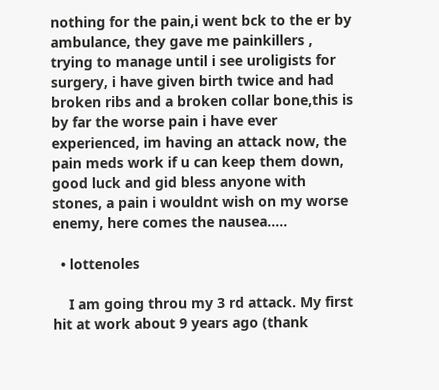nothing for the pain,i went bck to the er by ambulance, they gave me painkillers , trying to manage until i see uroligists for surgery, i have given birth twice and had broken ribs and a broken collar bone,this is by far the worse pain i have ever experienced, im having an attack now, the pain meds work if u can keep them down, good luck and gid bless anyone with stones, a pain i wouldnt wish on my worse enemy, here comes the nausea…..

  • lottenoles

    I am going throu my 3 rd attack. My first hit at work about 9 years ago (thank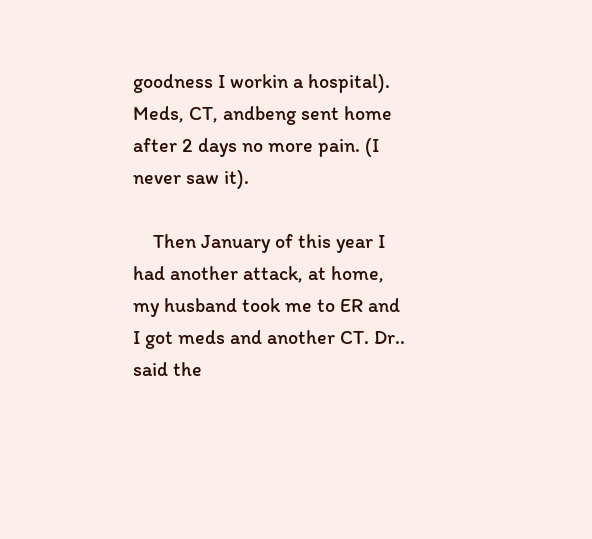goodness I workin a hospital). Meds, CT, andbeng sent home after 2 days no more pain. (I never saw it).

    Then January of this year I had another attack, at home, my husband took me to ER and I got meds and another CT. Dr.. said the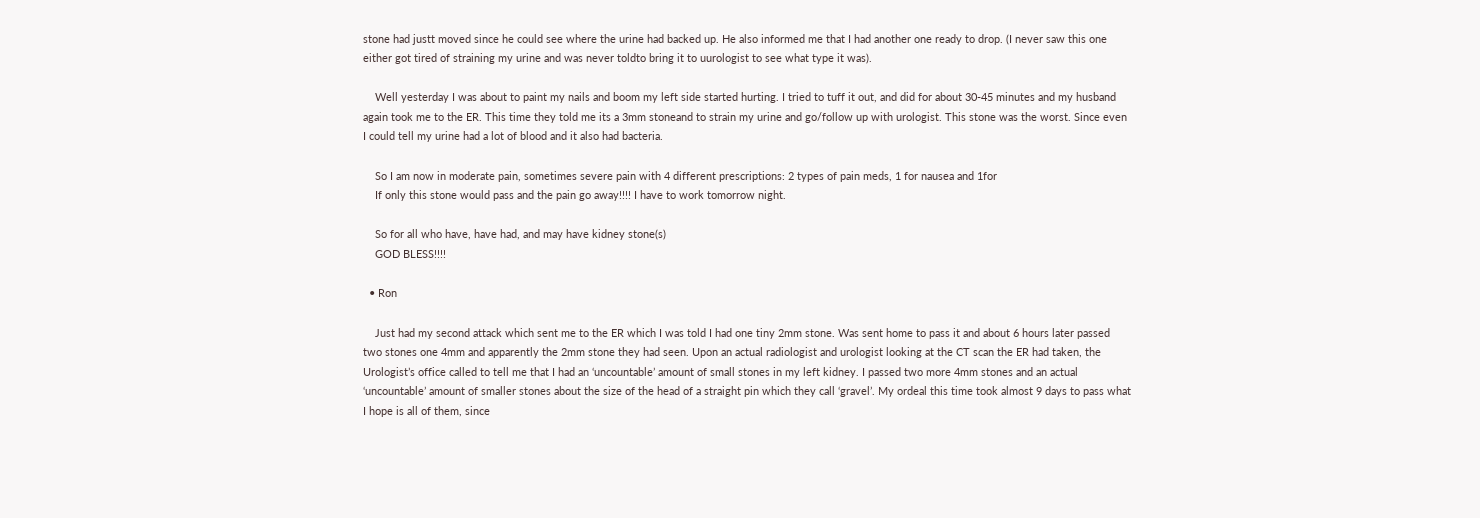stone had justt moved since he could see where the urine had backed up. He also informed me that I had another one ready to drop. (I never saw this one either got tired of straining my urine and was never toldto bring it to uurologist to see what type it was).

    Well yesterday I was about to paint my nails and boom my left side started hurting. I tried to tuff it out, and did for about 30-45 minutes and my husband again took me to the ER. This time they told me its a 3mm stoneand to strain my urine and go/follow up with urologist. This stone was the worst. Since even I could tell my urine had a lot of blood and it also had bacteria.

    So I am now in moderate pain, sometimes severe pain with 4 different prescriptions: 2 types of pain meds, 1 for nausea and 1for
    If only this stone would pass and the pain go away!!!! I have to work tomorrow night.

    So for all who have, have had, and may have kidney stone(s)
    GOD BLESS!!!!

  • Ron

    Just had my second attack which sent me to the ER which I was told I had one tiny 2mm stone. Was sent home to pass it and about 6 hours later passed two stones one 4mm and apparently the 2mm stone they had seen. Upon an actual radiologist and urologist looking at the CT scan the ER had taken, the Urologist’s office called to tell me that I had an ‘uncountable’ amount of small stones in my left kidney. I passed two more 4mm stones and an actual ‘uncountable’ amount of smaller stones about the size of the head of a straight pin which they call ‘gravel’. My ordeal this time took almost 9 days to pass what I hope is all of them, since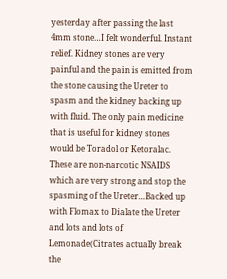yesterday after passing the last 4mm stone…I felt wonderful. Instant relief. Kidney stones are very painful and the pain is emitted from the stone causing the Ureter to spasm and the kidney backing up with fluid. The only pain medicine that is useful for kidney stones would be Toradol or Ketoralac. These are non-narcotic NSAIDS which are very strong and stop the spasming of the Ureter…Backed up with Flomax to Dialate the Ureter and lots and lots of Lemonade(Citrates actually break the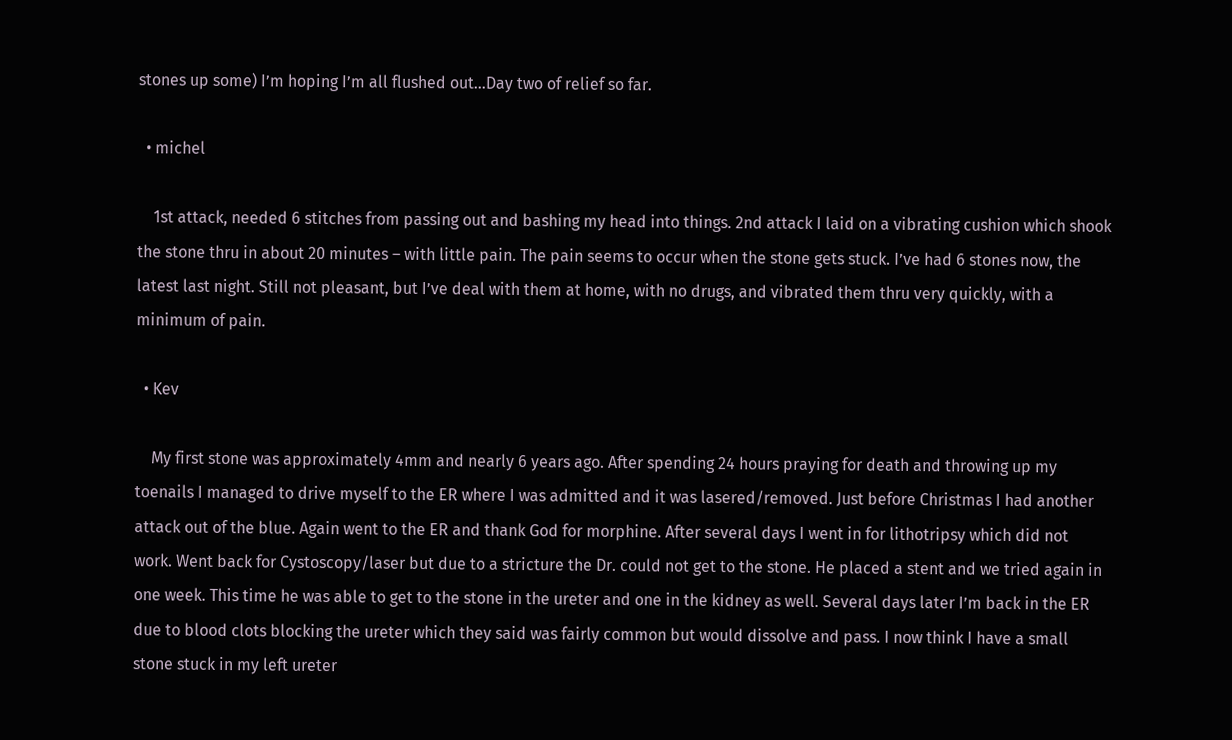stones up some) I’m hoping I’m all flushed out…Day two of relief so far.

  • michel

    1st attack, needed 6 stitches from passing out and bashing my head into things. 2nd attack I laid on a vibrating cushion which shook the stone thru in about 20 minutes – with little pain. The pain seems to occur when the stone gets stuck. I’ve had 6 stones now, the latest last night. Still not pleasant, but I’ve deal with them at home, with no drugs, and vibrated them thru very quickly, with a minimum of pain.

  • Kev

    My first stone was approximately 4mm and nearly 6 years ago. After spending 24 hours praying for death and throwing up my toenails I managed to drive myself to the ER where I was admitted and it was lasered/removed. Just before Christmas I had another attack out of the blue. Again went to the ER and thank God for morphine. After several days I went in for lithotripsy which did not work. Went back for Cystoscopy/laser but due to a stricture the Dr. could not get to the stone. He placed a stent and we tried again in one week. This time he was able to get to the stone in the ureter and one in the kidney as well. Several days later I’m back in the ER due to blood clots blocking the ureter which they said was fairly common but would dissolve and pass. I now think I have a small stone stuck in my left ureter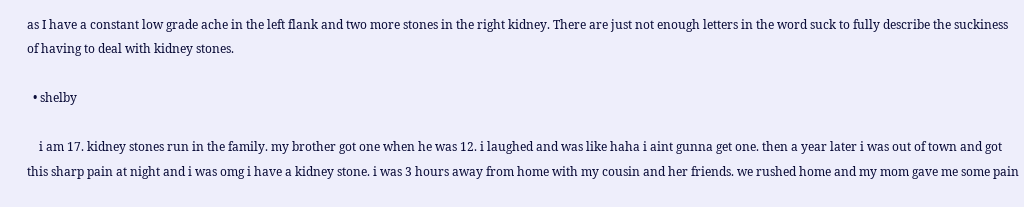as I have a constant low grade ache in the left flank and two more stones in the right kidney. There are just not enough letters in the word suck to fully describe the suckiness of having to deal with kidney stones.

  • shelby

    i am 17. kidney stones run in the family. my brother got one when he was 12. i laughed and was like haha i aint gunna get one. then a year later i was out of town and got this sharp pain at night and i was omg i have a kidney stone. i was 3 hours away from home with my cousin and her friends. we rushed home and my mom gave me some pain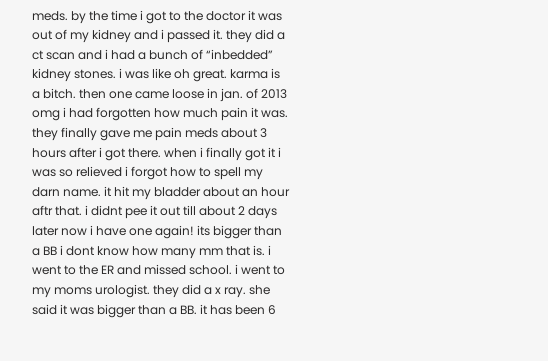meds. by the time i got to the doctor it was out of my kidney and i passed it. they did a ct scan and i had a bunch of “inbedded” kidney stones. i was like oh great. karma is a bitch. then one came loose in jan. of 2013 omg i had forgotten how much pain it was. they finally gave me pain meds about 3 hours after i got there. when i finally got it i was so relieved i forgot how to spell my darn name. it hit my bladder about an hour aftr that. i didnt pee it out till about 2 days later now i have one again! its bigger than a BB i dont know how many mm that is. i went to the ER and missed school. i went to my moms urologist. they did a x ray. she said it was bigger than a BB. it has been 6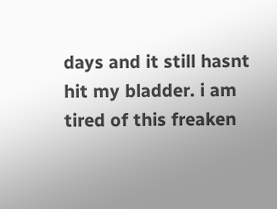days and it still hasnt hit my bladder. i am tired of this freaken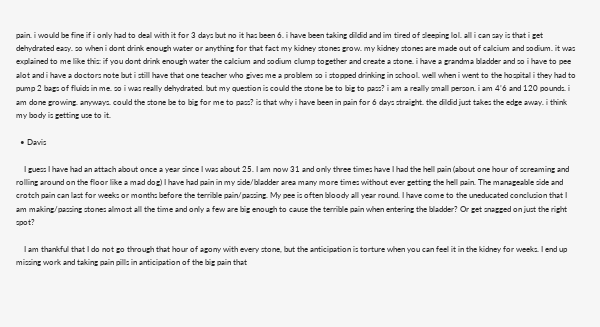pain. i would be fine if i only had to deal with it for 3 days but no it has been 6. i have been taking dildid and im tired of sleeping lol. all i can say is that i get dehydrated easy. so when i dont drink enough water or anything for that fact my kidney stones grow. my kidney stones are made out of calcium and sodium. it was explained to me like this: if you dont drink enough water the calcium and sodium clump together and create a stone. i have a grandma bladder and so i have to pee alot and i have a doctors note but i still have that one teacher who gives me a problem so i stopped drinking in school. well when i went to the hospital i they had to pump 2 bags of fluids in me. so i was really dehydrated. but my question is could the stone be to big to pass? i am a really small person. i am 4’6 and 120 pounds. i am done growing. anyways. could the stone be to big for me to pass? is that why i have been in pain for 6 days straight. the dildid just takes the edge away. i think my body is getting use to it.

  • Davis

    I guess I have had an attach about once a year since I was about 25. I am now 31 and only three times have I had the hell pain (about one hour of screaming and rolling around on the floor like a mad dog) I have had pain in my side/bladder area many more times without ever getting the hell pain. The manageable side and crotch pain can last for weeks or months before the terrible pain/passing. My pee is often bloody all year round. I have come to the uneducated conclusion that I am making/passing stones almost all the time and only a few are big enough to cause the terrible pain when entering the bladder? Or get snagged on just the right spot?

    I am thankful that I do not go through that hour of agony with every stone, but the anticipation is torture when you can feel it in the kidney for weeks. I end up missing work and taking pain pills in anticipation of the big pain that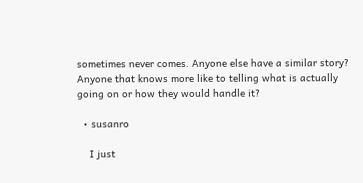sometimes never comes. Anyone else have a similar story? Anyone that knows more like to telling what is actually going on or how they would handle it?

  • susanro

    I just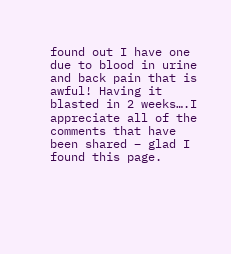found out I have one due to blood in urine and back pain that is awful! Having it blasted in 2 weeks….I appreciate all of the comments that have been shared – glad I found this page.